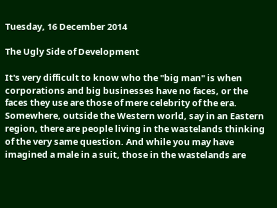Tuesday, 16 December 2014

The Ugly Side of Development

It's very difficult to know who the "big man" is when corporations and big businesses have no faces, or the faces they use are those of mere celebrity of the era. Somewhere, outside the Western world, say in an Eastern region, there are people living in the wastelands thinking of the very same question. And while you may have imagined a male in a suit, those in the wastelands are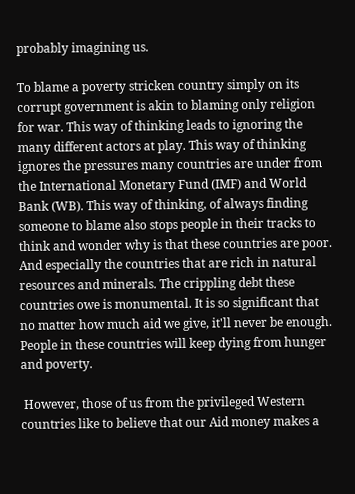probably imagining us.

To blame a poverty stricken country simply on its corrupt government is akin to blaming only religion for war. This way of thinking leads to ignoring the many different actors at play. This way of thinking ignores the pressures many countries are under from the International Monetary Fund (IMF) and World Bank (WB). This way of thinking, of always finding someone to blame also stops people in their tracks to think and wonder why is that these countries are poor. And especially the countries that are rich in natural resources and minerals. The crippling debt these countries owe is monumental. It is so significant that no matter how much aid we give, it'll never be enough. People in these countries will keep dying from hunger and poverty.

 However, those of us from the privileged Western countries like to believe that our Aid money makes a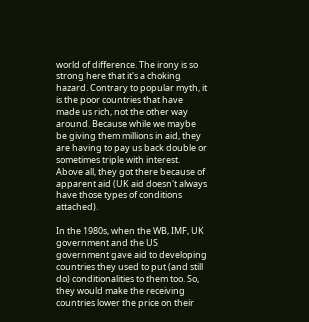world of difference. The irony is so strong here that it's a choking hazard. Contrary to popular myth, it is the poor countries that have made us rich, not the other way around. Because while we maybe be giving them millions in aid, they are having to pay us back double or sometimes triple with interest. Above all, they got there because of apparent aid (UK aid doesn't always have those types of conditions attached).

In the 1980s, when the WB, IMF, UK government and the US government gave aid to developing countries they used to put (and still do) conditionalities to them too. So, they would make the receiving countries lower the price on their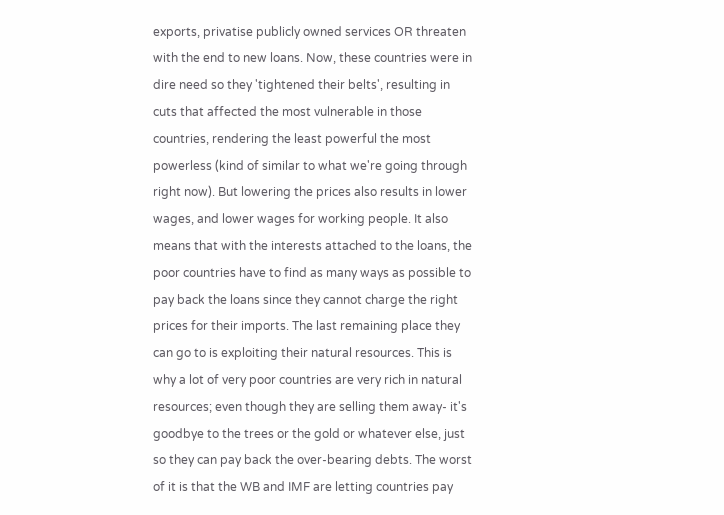exports, privatise publicly owned services OR threaten with the end to new loans. Now, these countries were in dire need so they 'tightened their belts', resulting in cuts that affected the most vulnerable in those countries, rendering the least powerful the most powerless (kind of similar to what we're going through right now). But lowering the prices also results in lower wages, and lower wages for working people. It also means that with the interests attached to the loans, the poor countries have to find as many ways as possible to pay back the loans since they cannot charge the right prices for their imports. The last remaining place they can go to is exploiting their natural resources. This is why a lot of very poor countries are very rich in natural resources; even though they are selling them away- it's goodbye to the trees or the gold or whatever else, just so they can pay back the over-bearing debts. The worst of it is that the WB and IMF are letting countries pay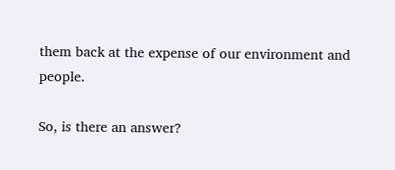them back at the expense of our environment and people.

So, is there an answer?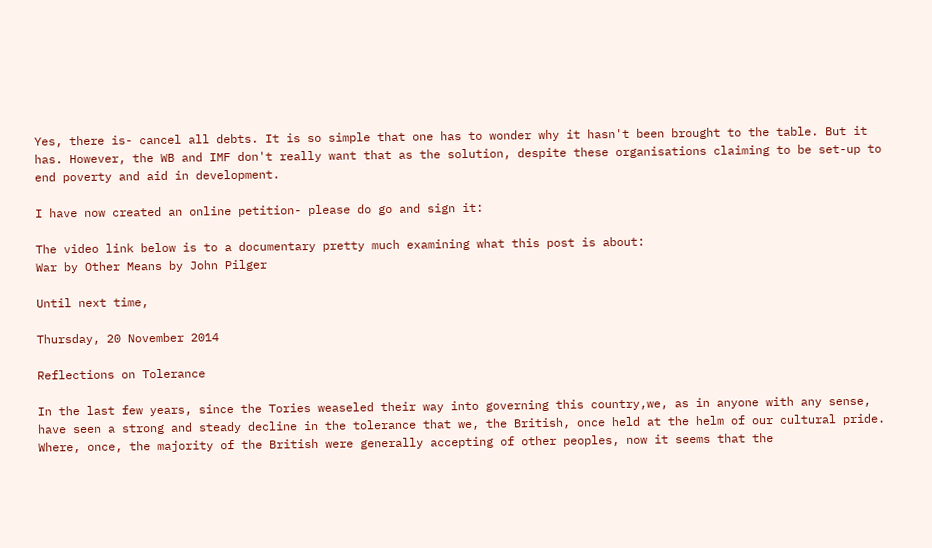Yes, there is- cancel all debts. It is so simple that one has to wonder why it hasn't been brought to the table. But it has. However, the WB and IMF don't really want that as the solution, despite these organisations claiming to be set-up to end poverty and aid in development.

I have now created an online petition- please do go and sign it:

The video link below is to a documentary pretty much examining what this post is about:
War by Other Means by John Pilger

Until next time,

Thursday, 20 November 2014

Reflections on Tolerance

In the last few years, since the Tories weaseled their way into governing this country,we, as in anyone with any sense, have seen a strong and steady decline in the tolerance that we, the British, once held at the helm of our cultural pride. Where, once, the majority of the British were generally accepting of other peoples, now it seems that the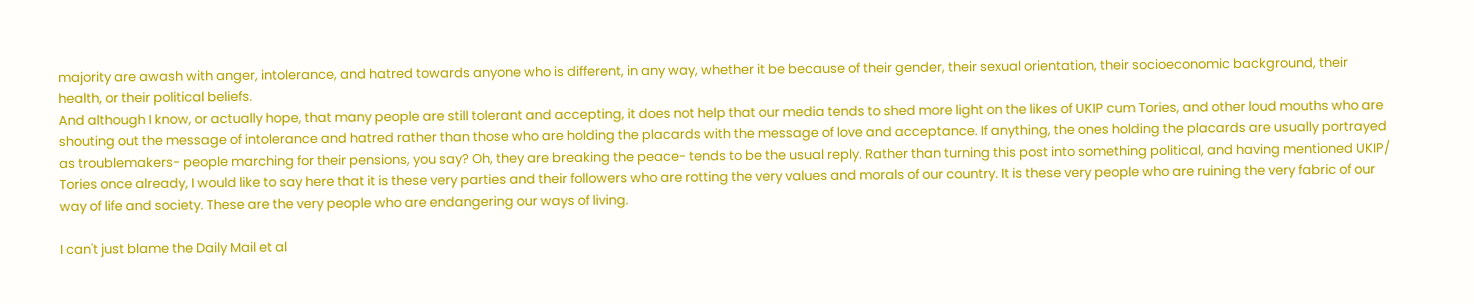majority are awash with anger, intolerance, and hatred towards anyone who is different, in any way, whether it be because of their gender, their sexual orientation, their socioeconomic background, their health, or their political beliefs.
And although I know, or actually hope, that many people are still tolerant and accepting, it does not help that our media tends to shed more light on the likes of UKIP cum Tories, and other loud mouths who are shouting out the message of intolerance and hatred rather than those who are holding the placards with the message of love and acceptance. If anything, the ones holding the placards are usually portrayed as troublemakers- people marching for their pensions, you say? Oh, they are breaking the peace- tends to be the usual reply. Rather than turning this post into something political, and having mentioned UKIP/ Tories once already, I would like to say here that it is these very parties and their followers who are rotting the very values and morals of our country. It is these very people who are ruining the very fabric of our way of life and society. These are the very people who are endangering our ways of living.

I can't just blame the Daily Mail et al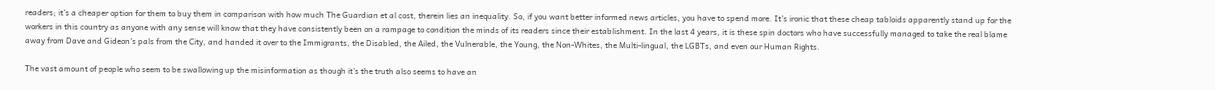readers; it's a cheaper option for them to buy them in comparison with how much The Guardian et al cost, therein lies an inequality. So, if you want better informed news articles, you have to spend more. It's ironic that these cheap tabloids apparently stand up for the workers in this country as anyone with any sense will know that they have consistently been on a rampage to condition the minds of its readers since their establishment. In the last 4 years, it is these spin doctors who have successfully managed to take the real blame away from Dave and Gideon's pals from the City, and handed it over to the Immigrants, the Disabled, the Ailed, the Vulnerable, the Young, the Non-Whites, the Multi-lingual, the LGBTs, and even our Human Rights.

The vast amount of people who seem to be swallowing up the misinformation as though it's the truth also seems to have an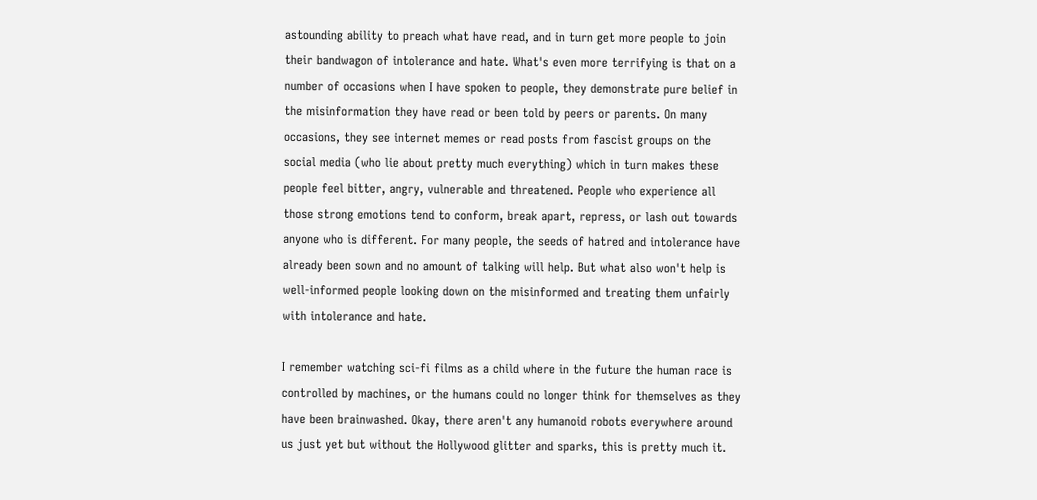astounding ability to preach what have read, and in turn get more people to join their bandwagon of intolerance and hate. What's even more terrifying is that on a number of occasions when I have spoken to people, they demonstrate pure belief in the misinformation they have read or been told by peers or parents. On many occasions, they see internet memes or read posts from fascist groups on the social media (who lie about pretty much everything) which in turn makes these people feel bitter, angry, vulnerable and threatened. People who experience all those strong emotions tend to conform, break apart, repress, or lash out towards anyone who is different. For many people, the seeds of hatred and intolerance have already been sown and no amount of talking will help. But what also won't help is well-informed people looking down on the misinformed and treating them unfairly with intolerance and hate.

I remember watching sci-fi films as a child where in the future the human race is controlled by machines, or the humans could no longer think for themselves as they have been brainwashed. Okay, there aren't any humanoid robots everywhere around us just yet but without the Hollywood glitter and sparks, this is pretty much it.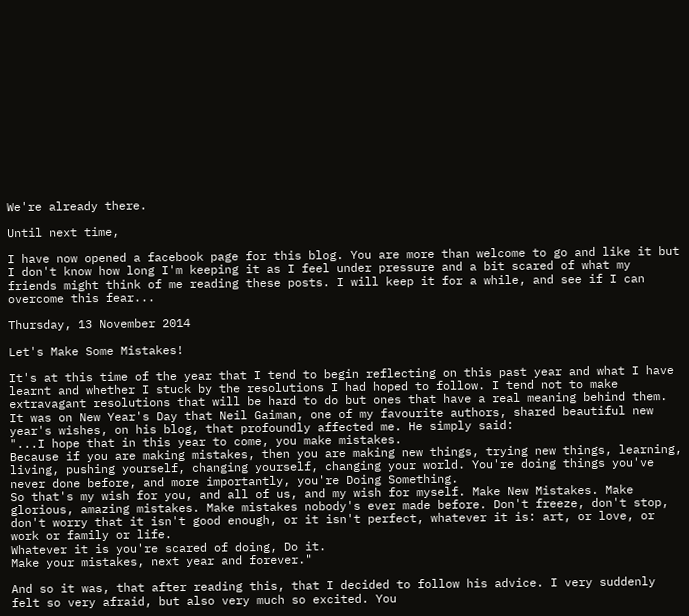We're already there.

Until next time,

I have now opened a facebook page for this blog. You are more than welcome to go and like it but I don't know how long I'm keeping it as I feel under pressure and a bit scared of what my friends might think of me reading these posts. I will keep it for a while, and see if I can overcome this fear...

Thursday, 13 November 2014

Let's Make Some Mistakes!

It's at this time of the year that I tend to begin reflecting on this past year and what I have learnt and whether I stuck by the resolutions I had hoped to follow. I tend not to make extravagant resolutions that will be hard to do but ones that have a real meaning behind them. It was on New Year's Day that Neil Gaiman, one of my favourite authors, shared beautiful new year's wishes, on his blog, that profoundly affected me. He simply said:
"...I hope that in this year to come, you make mistakes.
Because if you are making mistakes, then you are making new things, trying new things, learning, living, pushing yourself, changing yourself, changing your world. You're doing things you've never done before, and more importantly, you're Doing Something.
So that's my wish for you, and all of us, and my wish for myself. Make New Mistakes. Make glorious, amazing mistakes. Make mistakes nobody's ever made before. Don't freeze, don't stop, don't worry that it isn't good enough, or it isn't perfect, whatever it is: art, or love, or work or family or life.
Whatever it is you're scared of doing, Do it.
Make your mistakes, next year and forever."

And so it was, that after reading this, that I decided to follow his advice. I very suddenly felt so very afraid, but also very much so excited. You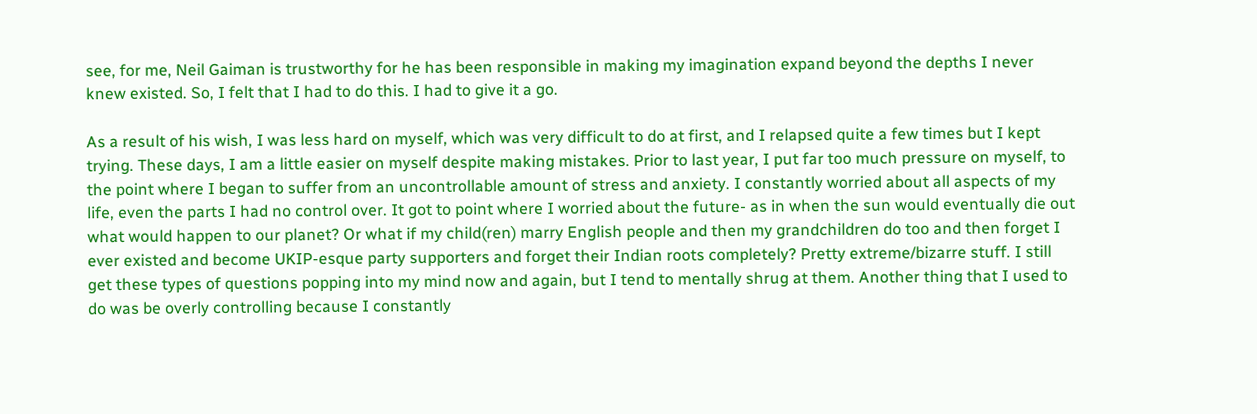see, for me, Neil Gaiman is trustworthy for he has been responsible in making my imagination expand beyond the depths I never knew existed. So, I felt that I had to do this. I had to give it a go.

As a result of his wish, I was less hard on myself, which was very difficult to do at first, and I relapsed quite a few times but I kept trying. These days, I am a little easier on myself despite making mistakes. Prior to last year, I put far too much pressure on myself, to the point where I began to suffer from an uncontrollable amount of stress and anxiety. I constantly worried about all aspects of my life, even the parts I had no control over. It got to point where I worried about the future- as in when the sun would eventually die out what would happen to our planet? Or what if my child(ren) marry English people and then my grandchildren do too and then forget I ever existed and become UKIP-esque party supporters and forget their Indian roots completely? Pretty extreme/bizarre stuff. I still get these types of questions popping into my mind now and again, but I tend to mentally shrug at them. Another thing that I used to do was be overly controlling because I constantly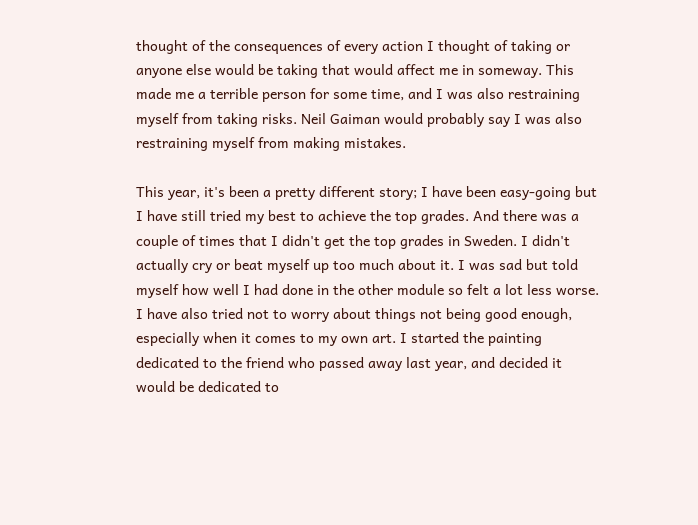thought of the consequences of every action I thought of taking or anyone else would be taking that would affect me in someway. This made me a terrible person for some time, and I was also restraining myself from taking risks. Neil Gaiman would probably say I was also restraining myself from making mistakes.

This year, it's been a pretty different story; I have been easy-going but I have still tried my best to achieve the top grades. And there was a couple of times that I didn't get the top grades in Sweden. I didn't actually cry or beat myself up too much about it. I was sad but told myself how well I had done in the other module so felt a lot less worse. I have also tried not to worry about things not being good enough, especially when it comes to my own art. I started the painting dedicated to the friend who passed away last year, and decided it would be dedicated to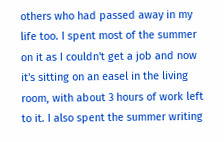others who had passed away in my life too. I spent most of the summer on it as I couldn't get a job and now it's sitting on an easel in the living room, with about 3 hours of work left to it. I also spent the summer writing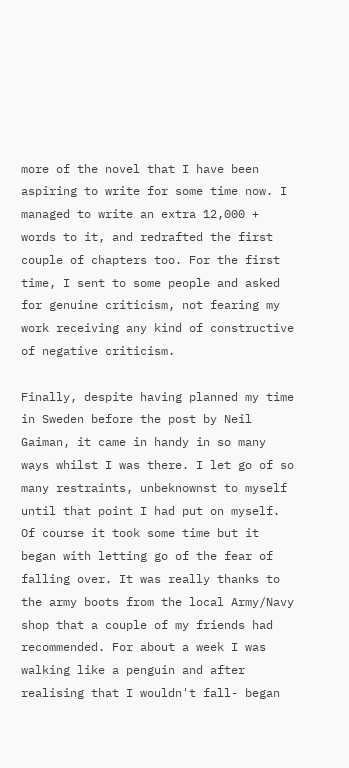more of the novel that I have been aspiring to write for some time now. I managed to write an extra 12,000 + words to it, and redrafted the first couple of chapters too. For the first time, I sent to some people and asked for genuine criticism, not fearing my work receiving any kind of constructive of negative criticism.

Finally, despite having planned my time in Sweden before the post by Neil Gaiman, it came in handy in so many ways whilst I was there. I let go of so many restraints, unbeknownst to myself until that point I had put on myself. Of course it took some time but it began with letting go of the fear of falling over. It was really thanks to the army boots from the local Army/Navy shop that a couple of my friends had recommended. For about a week I was walking like a penguin and after realising that I wouldn't fall- began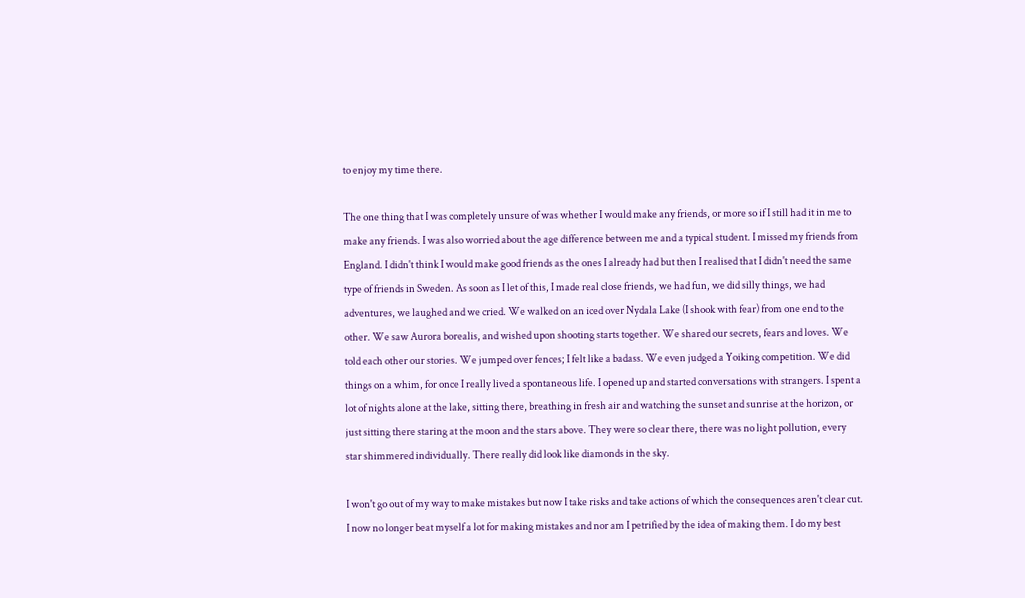to enjoy my time there.

The one thing that I was completely unsure of was whether I would make any friends, or more so if I still had it in me to make any friends. I was also worried about the age difference between me and a typical student. I missed my friends from England. I didn't think I would make good friends as the ones I already had but then I realised that I didn't need the same type of friends in Sweden. As soon as I let of this, I made real close friends, we had fun, we did silly things, we had adventures, we laughed and we cried. We walked on an iced over Nydala Lake (I shook with fear) from one end to the other. We saw Aurora borealis, and wished upon shooting starts together. We shared our secrets, fears and loves. We told each other our stories. We jumped over fences; I felt like a badass. We even judged a Yoiking competition. We did things on a whim, for once I really lived a spontaneous life. I opened up and started conversations with strangers. I spent a lot of nights alone at the lake, sitting there, breathing in fresh air and watching the sunset and sunrise at the horizon, or just sitting there staring at the moon and the stars above. They were so clear there, there was no light pollution, every star shimmered individually. There really did look like diamonds in the sky.

I won't go out of my way to make mistakes but now I take risks and take actions of which the consequences aren't clear cut. I now no longer beat myself a lot for making mistakes and nor am I petrified by the idea of making them. I do my best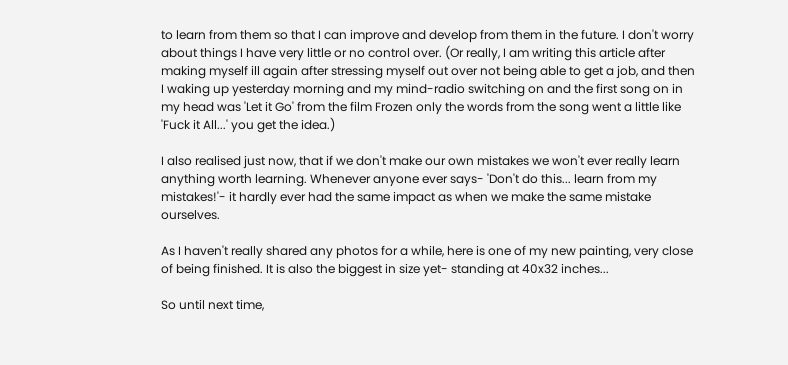to learn from them so that I can improve and develop from them in the future. I don't worry about things I have very little or no control over. (Or really, I am writing this article after making myself ill again after stressing myself out over not being able to get a job, and then I waking up yesterday morning and my mind-radio switching on and the first song on in my head was 'Let it Go' from the film Frozen only the words from the song went a little like 'Fuck it All...' you get the idea.)

I also realised just now, that if we don't make our own mistakes we won't ever really learn anything worth learning. Whenever anyone ever says- 'Don't do this... learn from my mistakes!'- it hardly ever had the same impact as when we make the same mistake ourselves.

As I haven't really shared any photos for a while, here is one of my new painting, very close of being finished. It is also the biggest in size yet- standing at 40x32 inches...

So until next time,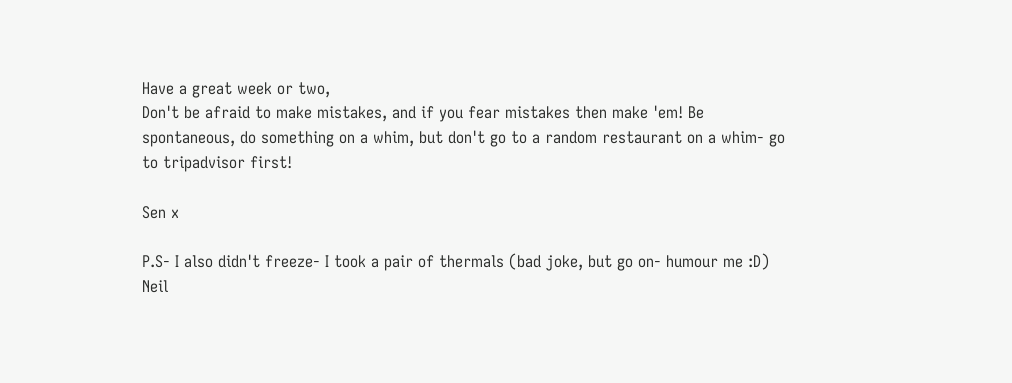Have a great week or two,
Don't be afraid to make mistakes, and if you fear mistakes then make 'em! Be spontaneous, do something on a whim, but don't go to a random restaurant on a whim- go to tripadvisor first!

Sen x

P.S- I also didn't freeze- I took a pair of thermals (bad joke, but go on- humour me :D)
Neil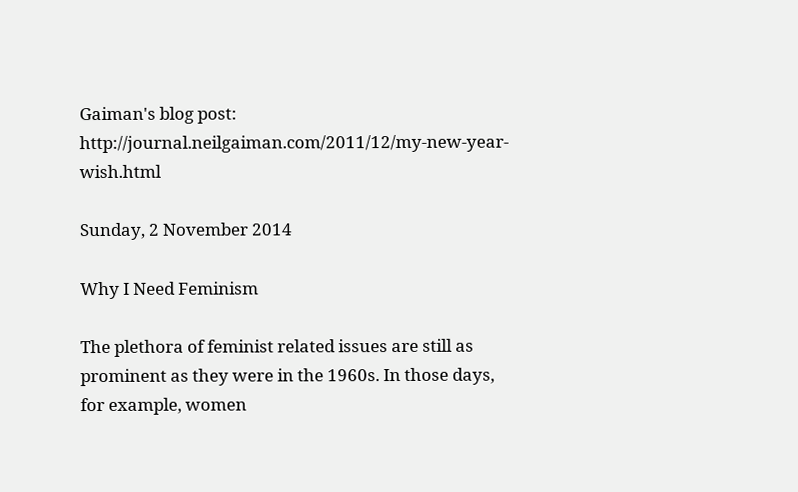Gaiman's blog post: http://journal.neilgaiman.com/2011/12/my-new-year-wish.html

Sunday, 2 November 2014

Why I Need Feminism

The plethora of feminist related issues are still as prominent as they were in the 1960s. In those days, for example, women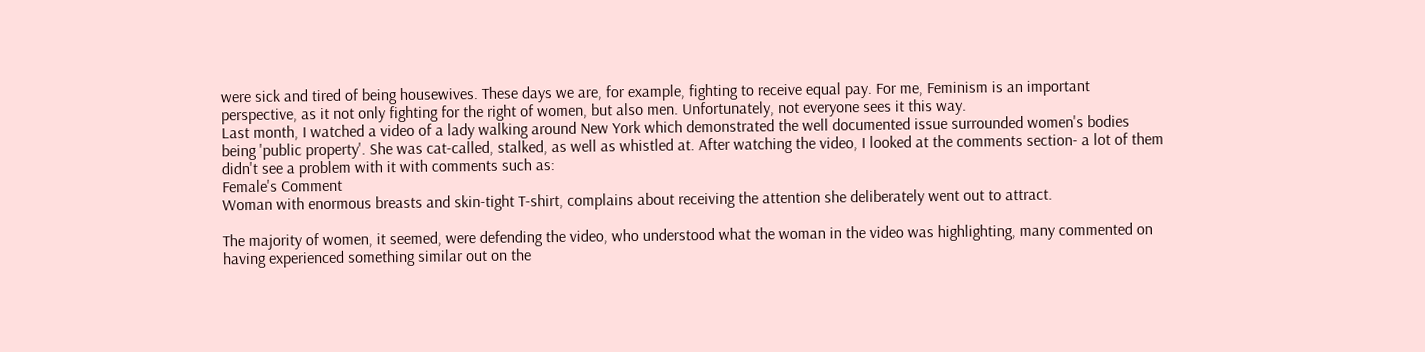were sick and tired of being housewives. These days we are, for example, fighting to receive equal pay. For me, Feminism is an important perspective, as it not only fighting for the right of women, but also men. Unfortunately, not everyone sees it this way.
Last month, I watched a video of a lady walking around New York which demonstrated the well documented issue surrounded women's bodies being 'public property'. She was cat-called, stalked, as well as whistled at. After watching the video, I looked at the comments section- a lot of them didn't see a problem with it with comments such as:
Female's Comment
Woman with enormous breasts and skin-tight T-shirt, complains about receiving the attention she deliberately went out to attract.

The majority of women, it seemed, were defending the video, who understood what the woman in the video was highlighting, many commented on having experienced something similar out on the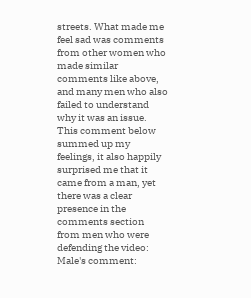streets. What made me feel sad was comments from other women who made similar comments like above, and many men who also failed to understand why it was an issue. This comment below summed up my feelings, it also happily surprised me that it came from a man, yet there was a clear presence in the comments section from men who were defending the video:
Male's comment: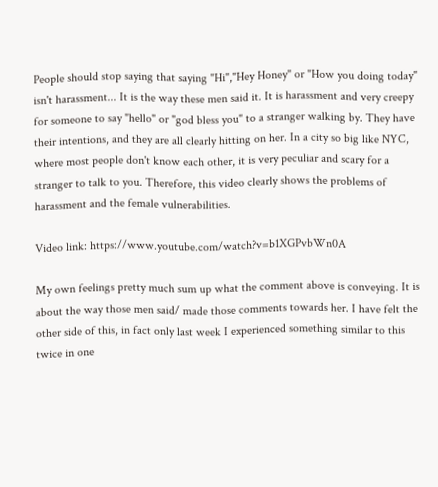People should stop saying that saying "Hi","Hey Honey" or "How you doing today" isn't harassment... It is the way these men said it. It is harassment and very creepy for someone to say "hello" or "god bless you" to a stranger walking by. They have their intentions, and they are all clearly hitting on her. In a city so big like NYC, where most people don't know each other, it is very peculiar and scary for a stranger to talk to you. Therefore, this video clearly shows the problems of harassment and the female vulnerabilities.

Video link: https://www.youtube.com/watch?v=b1XGPvbWn0A

My own feelings pretty much sum up what the comment above is conveying. It is about the way those men said/ made those comments towards her. I have felt the other side of this, in fact only last week I experienced something similar to this twice in one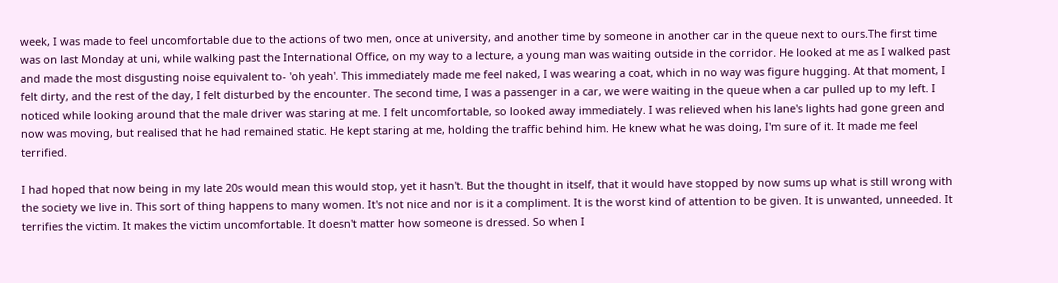week, I was made to feel uncomfortable due to the actions of two men, once at university, and another time by someone in another car in the queue next to ours.The first time was on last Monday at uni, while walking past the International Office, on my way to a lecture, a young man was waiting outside in the corridor. He looked at me as I walked past and made the most disgusting noise equivalent to- 'oh yeah'. This immediately made me feel naked, I was wearing a coat, which in no way was figure hugging. At that moment, I felt dirty, and the rest of the day, I felt disturbed by the encounter. The second time, I was a passenger in a car, we were waiting in the queue when a car pulled up to my left. I noticed while looking around that the male driver was staring at me. I felt uncomfortable, so looked away immediately. I was relieved when his lane's lights had gone green and now was moving, but realised that he had remained static. He kept staring at me, holding the traffic behind him. He knew what he was doing, I'm sure of it. It made me feel terrified.

I had hoped that now being in my late 20s would mean this would stop, yet it hasn't. But the thought in itself, that it would have stopped by now sums up what is still wrong with the society we live in. This sort of thing happens to many women. It's not nice and nor is it a compliment. It is the worst kind of attention to be given. It is unwanted, unneeded. It terrifies the victim. It makes the victim uncomfortable. It doesn't matter how someone is dressed. So when I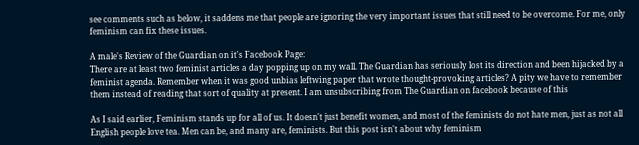see comments such as below, it saddens me that people are ignoring the very important issues that still need to be overcome. For me, only feminism can fix these issues.

A male's Review of the Guardian on it's Facebook Page:
There are at least two feminist articles a day popping up on my wall. The Guardian has seriously lost its direction and been hijacked by a feminist agenda. Remember when it was good unbias leftwing paper that wrote thought-provoking articles? A pity we have to remember them instead of reading that sort of quality at present. I am unsubscribing from The Guardian on facebook because of this

As I said earlier, Feminism stands up for all of us. It doesn't just benefit women, and most of the feminists do not hate men, just as not all English people love tea. Men can be, and many are, feminists. But this post isn't about why feminism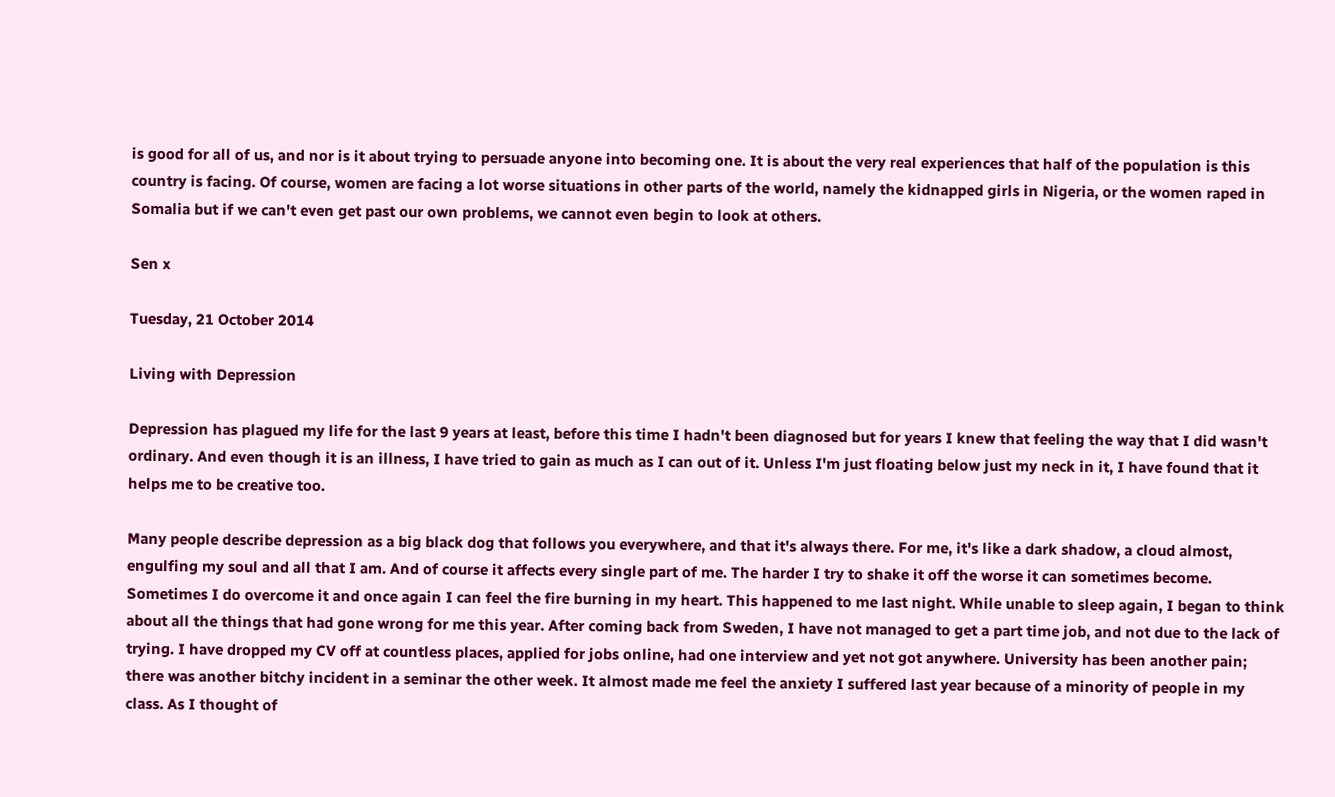is good for all of us, and nor is it about trying to persuade anyone into becoming one. It is about the very real experiences that half of the population is this country is facing. Of course, women are facing a lot worse situations in other parts of the world, namely the kidnapped girls in Nigeria, or the women raped in Somalia but if we can't even get past our own problems, we cannot even begin to look at others.

Sen x

Tuesday, 21 October 2014

Living with Depression

Depression has plagued my life for the last 9 years at least, before this time I hadn't been diagnosed but for years I knew that feeling the way that I did wasn't ordinary. And even though it is an illness, I have tried to gain as much as I can out of it. Unless I'm just floating below just my neck in it, I have found that it helps me to be creative too.

Many people describe depression as a big black dog that follows you everywhere, and that it's always there. For me, it's like a dark shadow, a cloud almost, engulfing my soul and all that I am. And of course it affects every single part of me. The harder I try to shake it off the worse it can sometimes become. Sometimes I do overcome it and once again I can feel the fire burning in my heart. This happened to me last night. While unable to sleep again, I began to think about all the things that had gone wrong for me this year. After coming back from Sweden, I have not managed to get a part time job, and not due to the lack of trying. I have dropped my CV off at countless places, applied for jobs online, had one interview and yet not got anywhere. University has been another pain; there was another bitchy incident in a seminar the other week. It almost made me feel the anxiety I suffered last year because of a minority of people in my class. As I thought of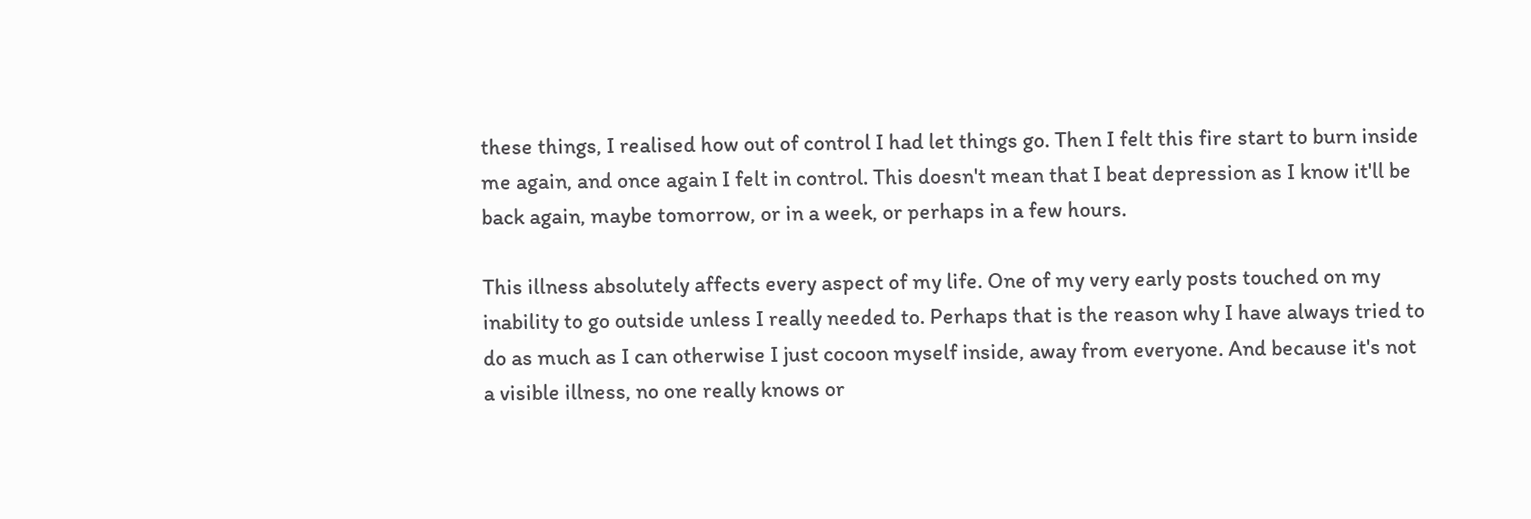these things, I realised how out of control I had let things go. Then I felt this fire start to burn inside me again, and once again I felt in control. This doesn't mean that I beat depression as I know it'll be back again, maybe tomorrow, or in a week, or perhaps in a few hours.

This illness absolutely affects every aspect of my life. One of my very early posts touched on my inability to go outside unless I really needed to. Perhaps that is the reason why I have always tried to do as much as I can otherwise I just cocoon myself inside, away from everyone. And because it's not a visible illness, no one really knows or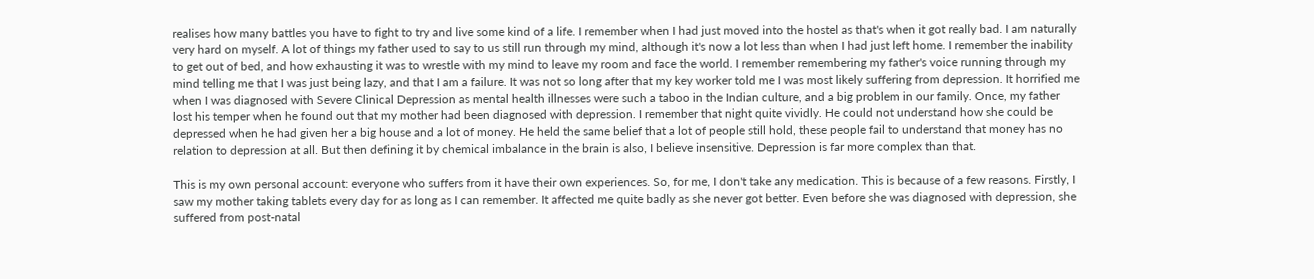realises how many battles you have to fight to try and live some kind of a life. I remember when I had just moved into the hostel as that's when it got really bad. I am naturally very hard on myself. A lot of things my father used to say to us still run through my mind, although it's now a lot less than when I had just left home. I remember the inability to get out of bed, and how exhausting it was to wrestle with my mind to leave my room and face the world. I remember remembering my father's voice running through my mind telling me that I was just being lazy, and that I am a failure. It was not so long after that my key worker told me I was most likely suffering from depression. It horrified me when I was diagnosed with Severe Clinical Depression as mental health illnesses were such a taboo in the Indian culture, and a big problem in our family. Once, my father lost his temper when he found out that my mother had been diagnosed with depression. I remember that night quite vividly. He could not understand how she could be depressed when he had given her a big house and a lot of money. He held the same belief that a lot of people still hold, these people fail to understand that money has no relation to depression at all. But then defining it by chemical imbalance in the brain is also, I believe insensitive. Depression is far more complex than that.

This is my own personal account: everyone who suffers from it have their own experiences. So, for me, I don't take any medication. This is because of a few reasons. Firstly, I saw my mother taking tablets every day for as long as I can remember. It affected me quite badly as she never got better. Even before she was diagnosed with depression, she suffered from post-natal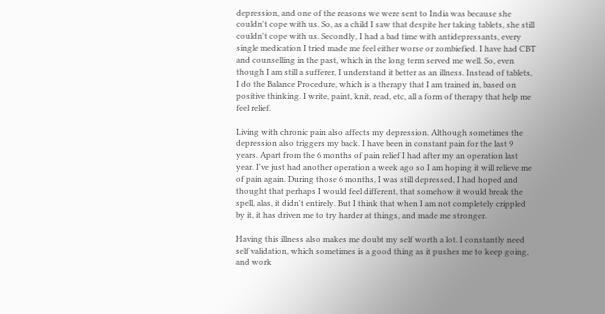depression, and one of the reasons we were sent to India was because she couldn't cope with us. So, as a child I saw that despite her taking tablets, she still couldn't cope with us. Secondly, I had a bad time with antidepressants, every single medication I tried made me feel either worse or zombiefied. I have had CBT and counselling in the past, which in the long term served me well. So, even though I am still a sufferer, I understand it better as an illness. Instead of tablets, I do the Balance Procedure, which is a therapy that I am trained in, based on positive thinking. I write, paint, knit, read, etc, all a form of therapy that help me feel relief.

Living with chronic pain also affects my depression. Although sometimes the depression also triggers my back. I have been in constant pain for the last 9 years. Apart from the 6 months of pain relief I had after my an operation last year. I've just had another operation a week ago so I am hoping it will relieve me of pain again. During those 6 months, I was still depressed, I had hoped and thought that perhaps I would feel different, that somehow it would break the spell, alas, it didn't entirely. But I think that when I am not completely crippled by it, it has driven me to try harder at things, and made me stronger.

Having this illness also makes me doubt my self worth a lot. I constantly need self validation, which sometimes is a good thing as it pushes me to keep going, and work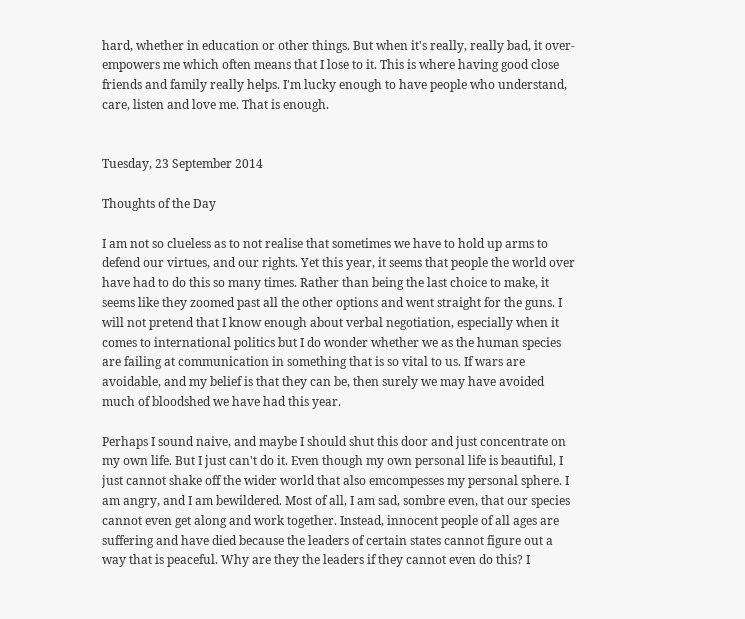hard, whether in education or other things. But when it's really, really bad, it over-empowers me which often means that I lose to it. This is where having good close friends and family really helps. I'm lucky enough to have people who understand, care, listen and love me. That is enough.


Tuesday, 23 September 2014

Thoughts of the Day

I am not so clueless as to not realise that sometimes we have to hold up arms to defend our virtues, and our rights. Yet this year, it seems that people the world over have had to do this so many times. Rather than being the last choice to make, it seems like they zoomed past all the other options and went straight for the guns. I will not pretend that I know enough about verbal negotiation, especially when it comes to international politics but I do wonder whether we as the human species are failing at communication in something that is so vital to us. If wars are avoidable, and my belief is that they can be, then surely we may have avoided much of bloodshed we have had this year.

Perhaps I sound naive, and maybe I should shut this door and just concentrate on my own life. But I just can't do it. Even though my own personal life is beautiful, I just cannot shake off the wider world that also emcompesses my personal sphere. I am angry, and I am bewildered. Most of all, I am sad, sombre even, that our species cannot even get along and work together. Instead, innocent people of all ages are suffering and have died because the leaders of certain states cannot figure out a way that is peaceful. Why are they the leaders if they cannot even do this? I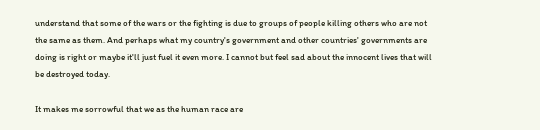understand that some of the wars or the fighting is due to groups of people killing others who are not the same as them. And perhaps what my country's government and other countries' governments are doing is right or maybe it'll just fuel it even more. I cannot but feel sad about the innocent lives that will be destroyed today.

It makes me sorrowful that we as the human race are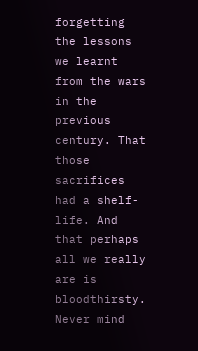forgetting the lessons we learnt from the wars in the previous century. That those sacrifices had a shelf-life. And that perhaps all we really are is bloodthirsty. Never mind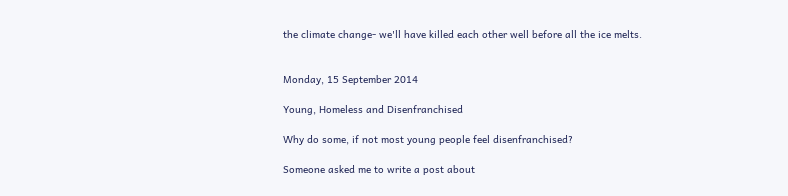the climate change- we'll have killed each other well before all the ice melts.


Monday, 15 September 2014

Young, Homeless and Disenfranchised

Why do some, if not most young people feel disenfranchised?

Someone asked me to write a post about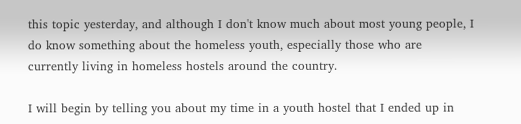this topic yesterday, and although I don't know much about most young people, I do know something about the homeless youth, especially those who are currently living in homeless hostels around the country.

I will begin by telling you about my time in a youth hostel that I ended up in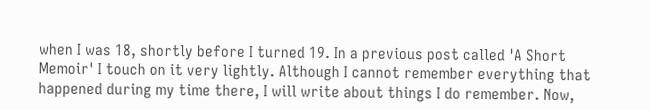when I was 18, shortly before I turned 19. In a previous post called 'A Short Memoir' I touch on it very lightly. Although I cannot remember everything that happened during my time there, I will write about things I do remember. Now,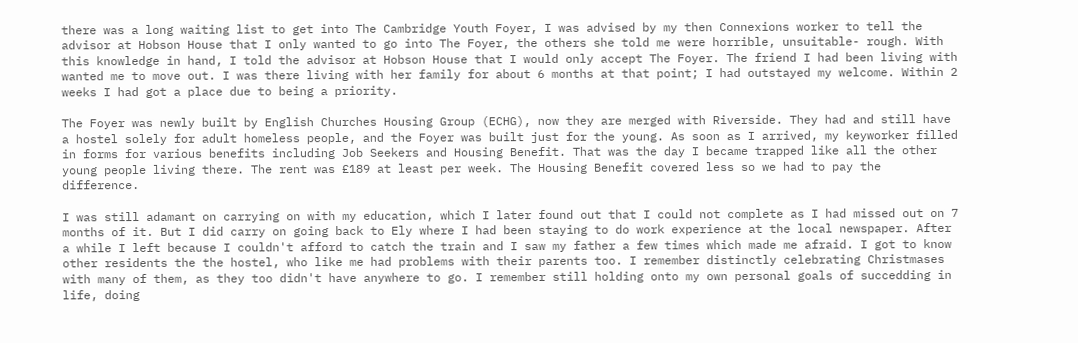there was a long waiting list to get into The Cambridge Youth Foyer, I was advised by my then Connexions worker to tell the advisor at Hobson House that I only wanted to go into The Foyer, the others she told me were horrible, unsuitable- rough. With this knowledge in hand, I told the advisor at Hobson House that I would only accept The Foyer. The friend I had been living with wanted me to move out. I was there living with her family for about 6 months at that point; I had outstayed my welcome. Within 2 weeks I had got a place due to being a priority.

The Foyer was newly built by English Churches Housing Group (ECHG), now they are merged with Riverside. They had and still have a hostel solely for adult homeless people, and the Foyer was built just for the young. As soon as I arrived, my keyworker filled in forms for various benefits including Job Seekers and Housing Benefit. That was the day I became trapped like all the other young people living there. The rent was £189 at least per week. The Housing Benefit covered less so we had to pay the difference.

I was still adamant on carrying on with my education, which I later found out that I could not complete as I had missed out on 7 months of it. But I did carry on going back to Ely where I had been staying to do work experience at the local newspaper. After a while I left because I couldn't afford to catch the train and I saw my father a few times which made me afraid. I got to know other residents the the hostel, who like me had problems with their parents too. I remember distinctly celebrating Christmases with many of them, as they too didn't have anywhere to go. I remember still holding onto my own personal goals of succedding in life, doing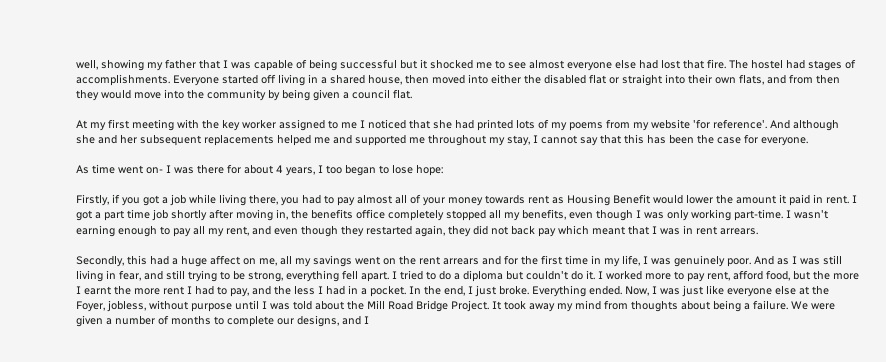well, showing my father that I was capable of being successful but it shocked me to see almost everyone else had lost that fire. The hostel had stages of accomplishments. Everyone started off living in a shared house, then moved into either the disabled flat or straight into their own flats, and from then they would move into the community by being given a council flat.

At my first meeting with the key worker assigned to me I noticed that she had printed lots of my poems from my website 'for reference'. And although she and her subsequent replacements helped me and supported me throughout my stay, I cannot say that this has been the case for everyone.

As time went on- I was there for about 4 years, I too began to lose hope:

Firstly, if you got a job while living there, you had to pay almost all of your money towards rent as Housing Benefit would lower the amount it paid in rent. I got a part time job shortly after moving in, the benefits office completely stopped all my benefits, even though I was only working part-time. I wasn't earning enough to pay all my rent, and even though they restarted again, they did not back pay which meant that I was in rent arrears.

Secondly, this had a huge affect on me, all my savings went on the rent arrears and for the first time in my life, I was genuinely poor. And as I was still living in fear, and still trying to be strong, everything fell apart. I tried to do a diploma but couldn't do it. I worked more to pay rent, afford food, but the more I earnt the more rent I had to pay, and the less I had in a pocket. In the end, I just broke. Everything ended. Now, I was just like everyone else at the Foyer, jobless, without purpose until I was told about the Mill Road Bridge Project. It took away my mind from thoughts about being a failure. We were given a number of months to complete our designs, and I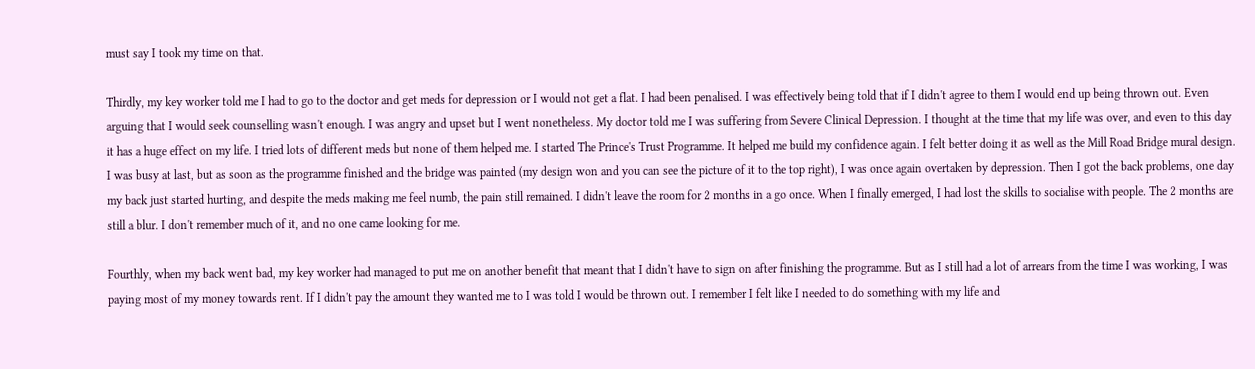must say I took my time on that.

Thirdly, my key worker told me I had to go to the doctor and get meds for depression or I would not get a flat. I had been penalised. I was effectively being told that if I didn't agree to them I would end up being thrown out. Even arguing that I would seek counselling wasn't enough. I was angry and upset but I went nonetheless. My doctor told me I was suffering from Severe Clinical Depression. I thought at the time that my life was over, and even to this day it has a huge effect on my life. I tried lots of different meds but none of them helped me. I started The Prince's Trust Programme. It helped me build my confidence again. I felt better doing it as well as the Mill Road Bridge mural design. I was busy at last, but as soon as the programme finished and the bridge was painted (my design won and you can see the picture of it to the top right), I was once again overtaken by depression. Then I got the back problems, one day my back just started hurting, and despite the meds making me feel numb, the pain still remained. I didn't leave the room for 2 months in a go once. When I finally emerged, I had lost the skills to socialise with people. The 2 months are still a blur. I don't remember much of it, and no one came looking for me.

Fourthly, when my back went bad, my key worker had managed to put me on another benefit that meant that I didn't have to sign on after finishing the programme. But as I still had a lot of arrears from the time I was working, I was paying most of my money towards rent. If I didn't pay the amount they wanted me to I was told I would be thrown out. I remember I felt like I needed to do something with my life and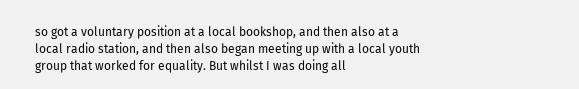so got a voluntary position at a local bookshop, and then also at a local radio station, and then also began meeting up with a local youth group that worked for equality. But whilst I was doing all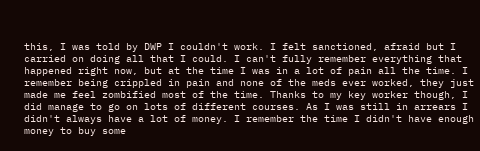this, I was told by DWP I couldn't work. I felt sanctioned, afraid but I carried on doing all that I could. I can't fully remember everything that happened right now, but at the time I was in a lot of pain all the time. I remember being crippled in pain and none of the meds ever worked, they just made me feel zombified most of the time. Thanks to my key worker though, I did manage to go on lots of different courses. As I was still in arrears I didn't always have a lot of money. I remember the time I didn't have enough money to buy some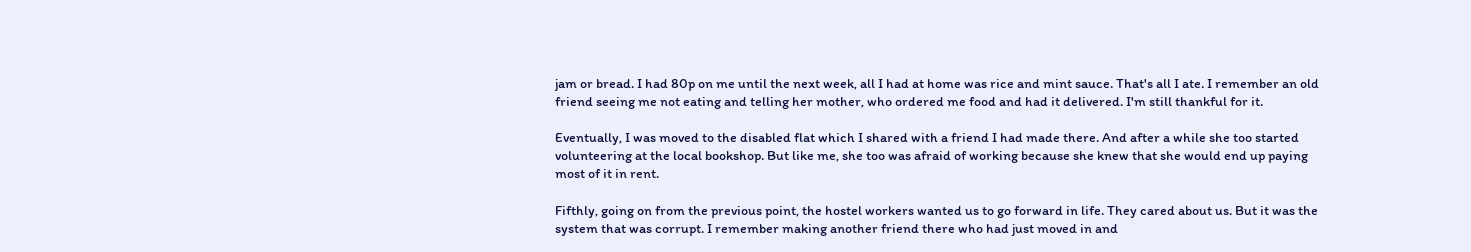jam or bread. I had 80p on me until the next week, all I had at home was rice and mint sauce. That's all I ate. I remember an old friend seeing me not eating and telling her mother, who ordered me food and had it delivered. I'm still thankful for it.

Eventually, I was moved to the disabled flat which I shared with a friend I had made there. And after a while she too started volunteering at the local bookshop. But like me, she too was afraid of working because she knew that she would end up paying most of it in rent.

Fifthly, going on from the previous point, the hostel workers wanted us to go forward in life. They cared about us. But it was the system that was corrupt. I remember making another friend there who had just moved in and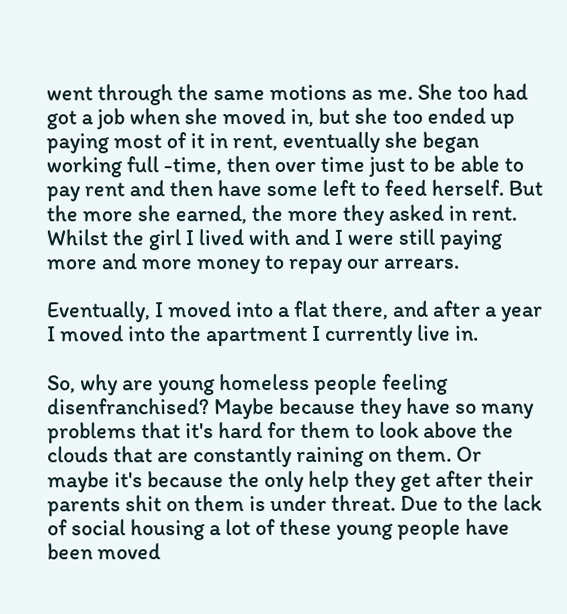went through the same motions as me. She too had got a job when she moved in, but she too ended up paying most of it in rent, eventually she began working full -time, then over time just to be able to pay rent and then have some left to feed herself. But the more she earned, the more they asked in rent. Whilst the girl I lived with and I were still paying more and more money to repay our arrears.

Eventually, I moved into a flat there, and after a year I moved into the apartment I currently live in.

So, why are young homeless people feeling disenfranchised? Maybe because they have so many problems that it's hard for them to look above the clouds that are constantly raining on them. Or maybe it's because the only help they get after their parents shit on them is under threat. Due to the lack of social housing a lot of these young people have been moved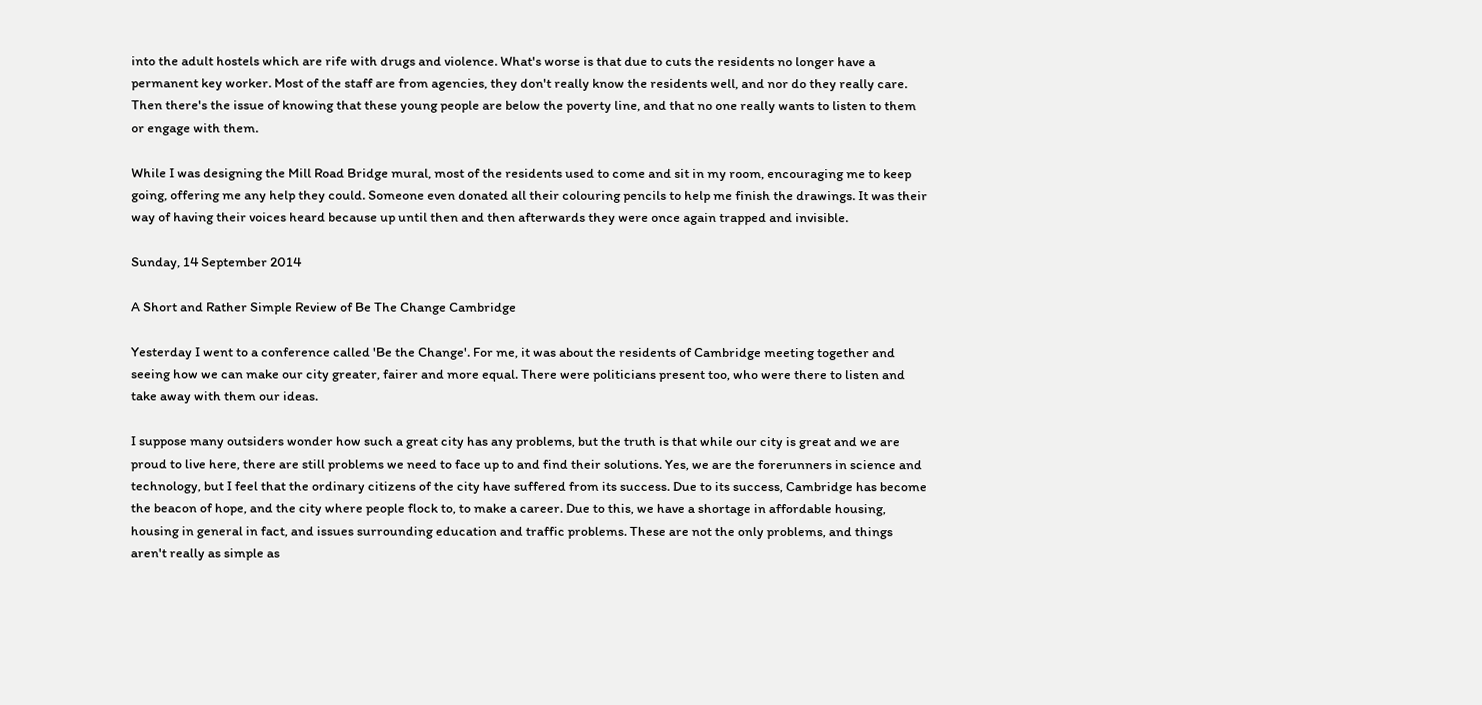into the adult hostels which are rife with drugs and violence. What's worse is that due to cuts the residents no longer have a permanent key worker. Most of the staff are from agencies, they don't really know the residents well, and nor do they really care. Then there's the issue of knowing that these young people are below the poverty line, and that no one really wants to listen to them or engage with them.

While I was designing the Mill Road Bridge mural, most of the residents used to come and sit in my room, encouraging me to keep going, offering me any help they could. Someone even donated all their colouring pencils to help me finish the drawings. It was their way of having their voices heard because up until then and then afterwards they were once again trapped and invisible.

Sunday, 14 September 2014

A Short and Rather Simple Review of Be The Change Cambridge

Yesterday I went to a conference called 'Be the Change'. For me, it was about the residents of Cambridge meeting together and seeing how we can make our city greater, fairer and more equal. There were politicians present too, who were there to listen and take away with them our ideas.

I suppose many outsiders wonder how such a great city has any problems, but the truth is that while our city is great and we are proud to live here, there are still problems we need to face up to and find their solutions. Yes, we are the forerunners in science and technology, but I feel that the ordinary citizens of the city have suffered from its success. Due to its success, Cambridge has become the beacon of hope, and the city where people flock to, to make a career. Due to this, we have a shortage in affordable housing, housing in general in fact, and issues surrounding education and traffic problems. These are not the only problems, and things aren't really as simple as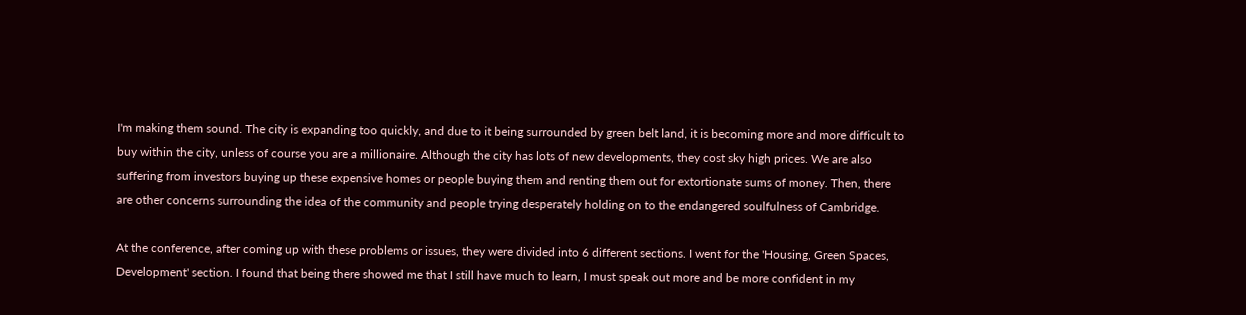I'm making them sound. The city is expanding too quickly, and due to it being surrounded by green belt land, it is becoming more and more difficult to buy within the city, unless of course you are a millionaire. Although the city has lots of new developments, they cost sky high prices. We are also suffering from investors buying up these expensive homes or people buying them and renting them out for extortionate sums of money. Then, there are other concerns surrounding the idea of the community and people trying desperately holding on to the endangered soulfulness of Cambridge.

At the conference, after coming up with these problems or issues, they were divided into 6 different sections. I went for the 'Housing, Green Spaces, Development' section. I found that being there showed me that I still have much to learn, I must speak out more and be more confident in my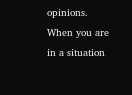opinions. When you are in a situation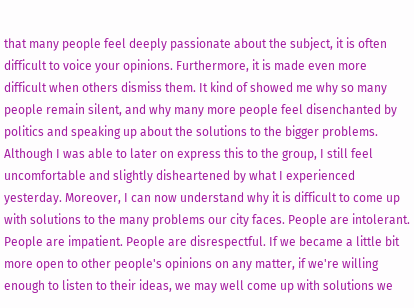that many people feel deeply passionate about the subject, it is often difficult to voice your opinions. Furthermore, it is made even more difficult when others dismiss them. It kind of showed me why so many people remain silent, and why many more people feel disenchanted by politics and speaking up about the solutions to the bigger problems. Although I was able to later on express this to the group, I still feel uncomfortable and slightly disheartened by what I experienced yesterday. Moreover, I can now understand why it is difficult to come up with solutions to the many problems our city faces. People are intolerant. People are impatient. People are disrespectful. If we became a little bit more open to other people's opinions on any matter, if we're willing enough to listen to their ideas, we may well come up with solutions we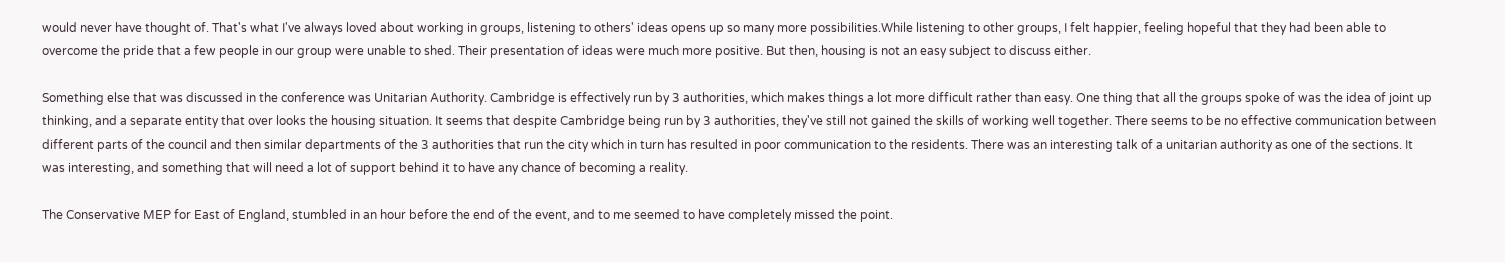would never have thought of. That's what I've always loved about working in groups, listening to others' ideas opens up so many more possibilities.While listening to other groups, I felt happier, feeling hopeful that they had been able to overcome the pride that a few people in our group were unable to shed. Their presentation of ideas were much more positive. But then, housing is not an easy subject to discuss either.

Something else that was discussed in the conference was Unitarian Authority. Cambridge is effectively run by 3 authorities, which makes things a lot more difficult rather than easy. One thing that all the groups spoke of was the idea of joint up thinking, and a separate entity that over looks the housing situation. It seems that despite Cambridge being run by 3 authorities, they've still not gained the skills of working well together. There seems to be no effective communication between different parts of the council and then similar departments of the 3 authorities that run the city which in turn has resulted in poor communication to the residents. There was an interesting talk of a unitarian authority as one of the sections. It was interesting, and something that will need a lot of support behind it to have any chance of becoming a reality.

The Conservative MEP for East of England, stumbled in an hour before the end of the event, and to me seemed to have completely missed the point.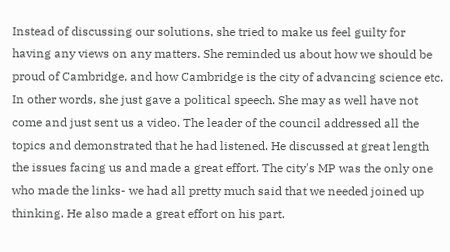Instead of discussing our solutions, she tried to make us feel guilty for having any views on any matters. She reminded us about how we should be proud of Cambridge, and how Cambridge is the city of advancing science etc. In other words, she just gave a political speech. She may as well have not come and just sent us a video. The leader of the council addressed all the topics and demonstrated that he had listened. He discussed at great length the issues facing us and made a great effort. The city's MP was the only one who made the links- we had all pretty much said that we needed joined up thinking. He also made a great effort on his part.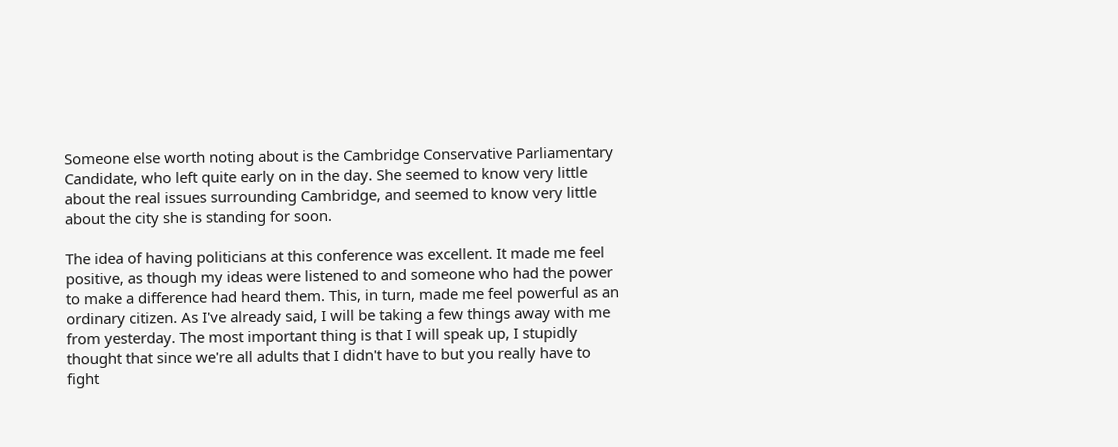Someone else worth noting about is the Cambridge Conservative Parliamentary Candidate, who left quite early on in the day. She seemed to know very little about the real issues surrounding Cambridge, and seemed to know very little about the city she is standing for soon.

The idea of having politicians at this conference was excellent. It made me feel positive, as though my ideas were listened to and someone who had the power to make a difference had heard them. This, in turn, made me feel powerful as an ordinary citizen. As I've already said, I will be taking a few things away with me from yesterday. The most important thing is that I will speak up, I stupidly thought that since we're all adults that I didn't have to but you really have to fight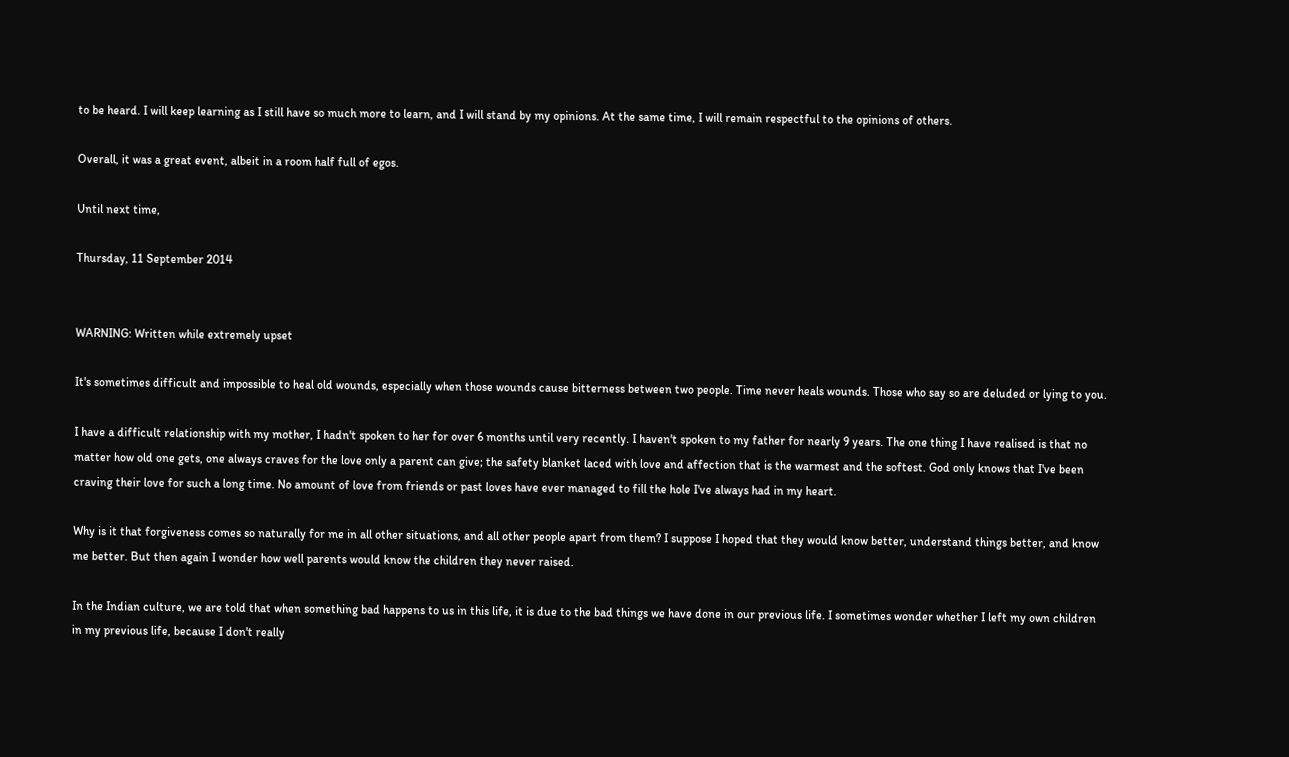to be heard. I will keep learning as I still have so much more to learn, and I will stand by my opinions. At the same time, I will remain respectful to the opinions of others.

Overall, it was a great event, albeit in a room half full of egos.

Until next time,

Thursday, 11 September 2014


WARNING: Written while extremely upset

It's sometimes difficult and impossible to heal old wounds, especially when those wounds cause bitterness between two people. Time never heals wounds. Those who say so are deluded or lying to you.

I have a difficult relationship with my mother, I hadn't spoken to her for over 6 months until very recently. I haven't spoken to my father for nearly 9 years. The one thing I have realised is that no matter how old one gets, one always craves for the love only a parent can give; the safety blanket laced with love and affection that is the warmest and the softest. God only knows that I've been craving their love for such a long time. No amount of love from friends or past loves have ever managed to fill the hole I've always had in my heart.

Why is it that forgiveness comes so naturally for me in all other situations, and all other people apart from them? I suppose I hoped that they would know better, understand things better, and know me better. But then again I wonder how well parents would know the children they never raised.

In the Indian culture, we are told that when something bad happens to us in this life, it is due to the bad things we have done in our previous life. I sometimes wonder whether I left my own children in my previous life, because I don't really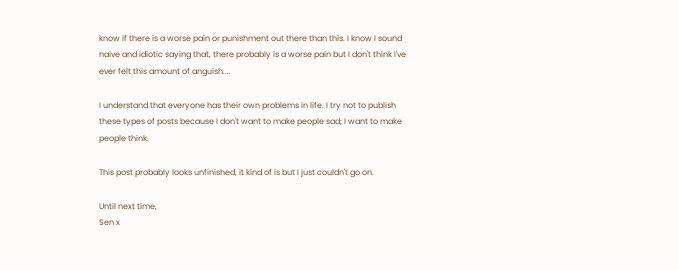know if there is a worse pain or punishment out there than this. I know I sound naive and idiotic saying that, there probably is a worse pain but I don't think I've ever felt this amount of anguish....

I understand that everyone has their own problems in life. I try not to publish these types of posts because I don't want to make people sad; I want to make people think.

This post probably looks unfinished, it kind of is but I just couldn't go on.

Until next time,
Sen x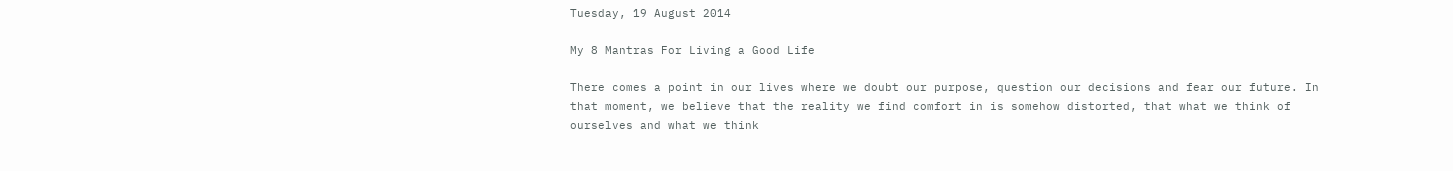Tuesday, 19 August 2014

My 8 Mantras For Living a Good Life

There comes a point in our lives where we doubt our purpose, question our decisions and fear our future. In that moment, we believe that the reality we find comfort in is somehow distorted, that what we think of ourselves and what we think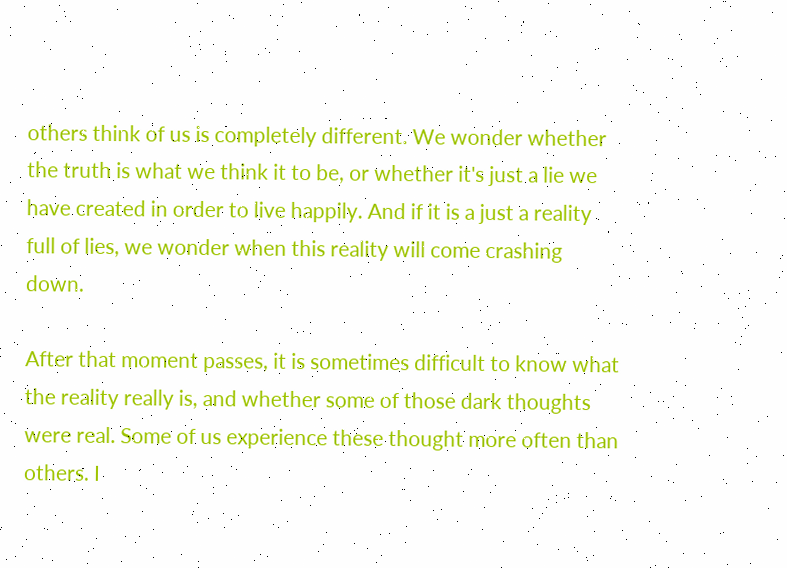others think of us is completely different. We wonder whether the truth is what we think it to be, or whether it's just a lie we have created in order to live happily. And if it is a just a reality full of lies, we wonder when this reality will come crashing down.

After that moment passes, it is sometimes difficult to know what the reality really is, and whether some of those dark thoughts were real. Some of us experience these thought more often than others. I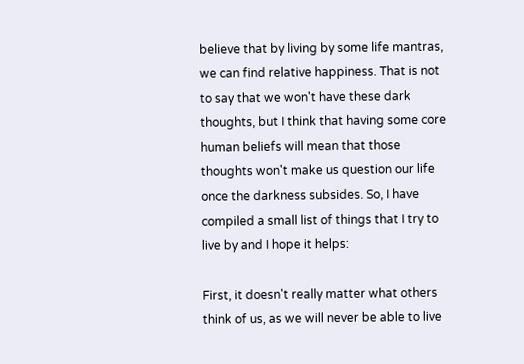believe that by living by some life mantras, we can find relative happiness. That is not to say that we won't have these dark thoughts, but I think that having some core human beliefs will mean that those thoughts won't make us question our life once the darkness subsides. So, I have compiled a small list of things that I try to live by and I hope it helps:

First, it doesn't really matter what others think of us, as we will never be able to live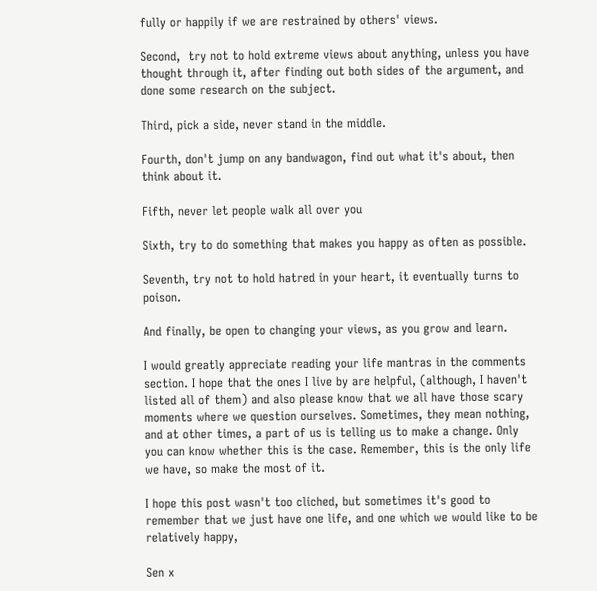fully or happily if we are restrained by others' views.

Second,  try not to hold extreme views about anything, unless you have thought through it, after finding out both sides of the argument, and done some research on the subject.

Third, pick a side, never stand in the middle.

Fourth, don't jump on any bandwagon, find out what it's about, then think about it.

Fifth, never let people walk all over you

Sixth, try to do something that makes you happy as often as possible.

Seventh, try not to hold hatred in your heart, it eventually turns to poison.

And finally, be open to changing your views, as you grow and learn.

I would greatly appreciate reading your life mantras in the comments section. I hope that the ones I live by are helpful, (although, I haven't listed all of them) and also please know that we all have those scary moments where we question ourselves. Sometimes, they mean nothing, and at other times, a part of us is telling us to make a change. Only you can know whether this is the case. Remember, this is the only life we have, so make the most of it.

I hope this post wasn't too cliched, but sometimes it's good to remember that we just have one life, and one which we would like to be relatively happy,

Sen x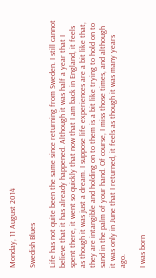Monday, 11 August 2014

Swedish Blues

Life has not quite been the same since returning from Sweden. I still cannot believe that it has already happened. Although it was half a year that I spent there, it went so quickly that now that I am back in England, it feels as though it was just a dream. I suppose life experiences are a bit like that, they are intangible and holding on to them is a bit like trying to hold on to sand in the palm of your hand. Of course, I miss those times, and although it was only in June that I returned, it feels as though it was many years ago.

I was born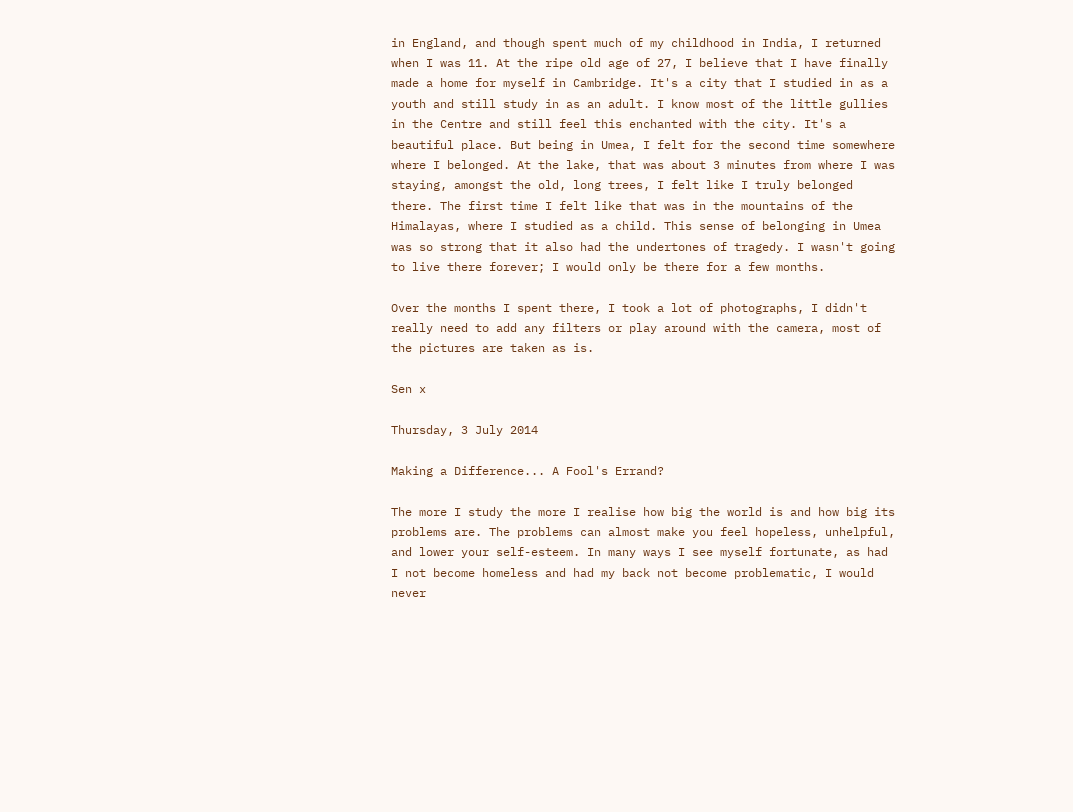in England, and though spent much of my childhood in India, I returned when I was 11. At the ripe old age of 27, I believe that I have finally made a home for myself in Cambridge. It's a city that I studied in as a youth and still study in as an adult. I know most of the little gullies in the Centre and still feel this enchanted with the city. It's a beautiful place. But being in Umea, I felt for the second time somewhere where I belonged. At the lake, that was about 3 minutes from where I was staying, amongst the old, long trees, I felt like I truly belonged there. The first time I felt like that was in the mountains of the Himalayas, where I studied as a child. This sense of belonging in Umea was so strong that it also had the undertones of tragedy. I wasn't going to live there forever; I would only be there for a few months.

Over the months I spent there, I took a lot of photographs, I didn't really need to add any filters or play around with the camera, most of the pictures are taken as is.

Sen x

Thursday, 3 July 2014

Making a Difference... A Fool's Errand?

The more I study the more I realise how big the world is and how big its problems are. The problems can almost make you feel hopeless, unhelpful, and lower your self-esteem. In many ways I see myself fortunate, as had I not become homeless and had my back not become problematic, I would never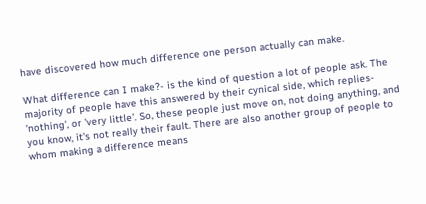have discovered how much difference one person actually can make.

What difference can I make?- is the kind of question a lot of people ask. The majority of people have this answered by their cynical side, which replies- 'nothing', or 'very little'. So, these people just move on, not doing anything, and you know, it's not really their fault. There are also another group of people to whom making a difference means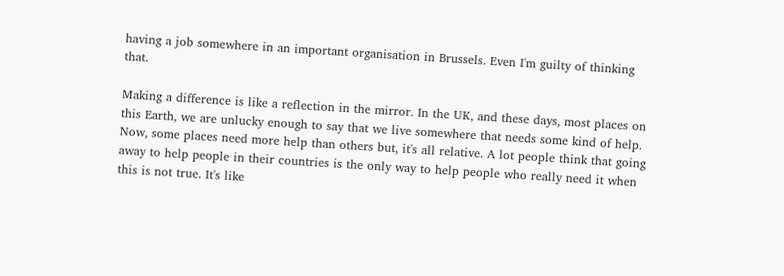having a job somewhere in an important organisation in Brussels. Even I'm guilty of thinking that.

Making a difference is like a reflection in the mirror. In the UK, and these days, most places on this Earth, we are unlucky enough to say that we live somewhere that needs some kind of help. Now, some places need more help than others but, it's all relative. A lot people think that going away to help people in their countries is the only way to help people who really need it when this is not true. It's like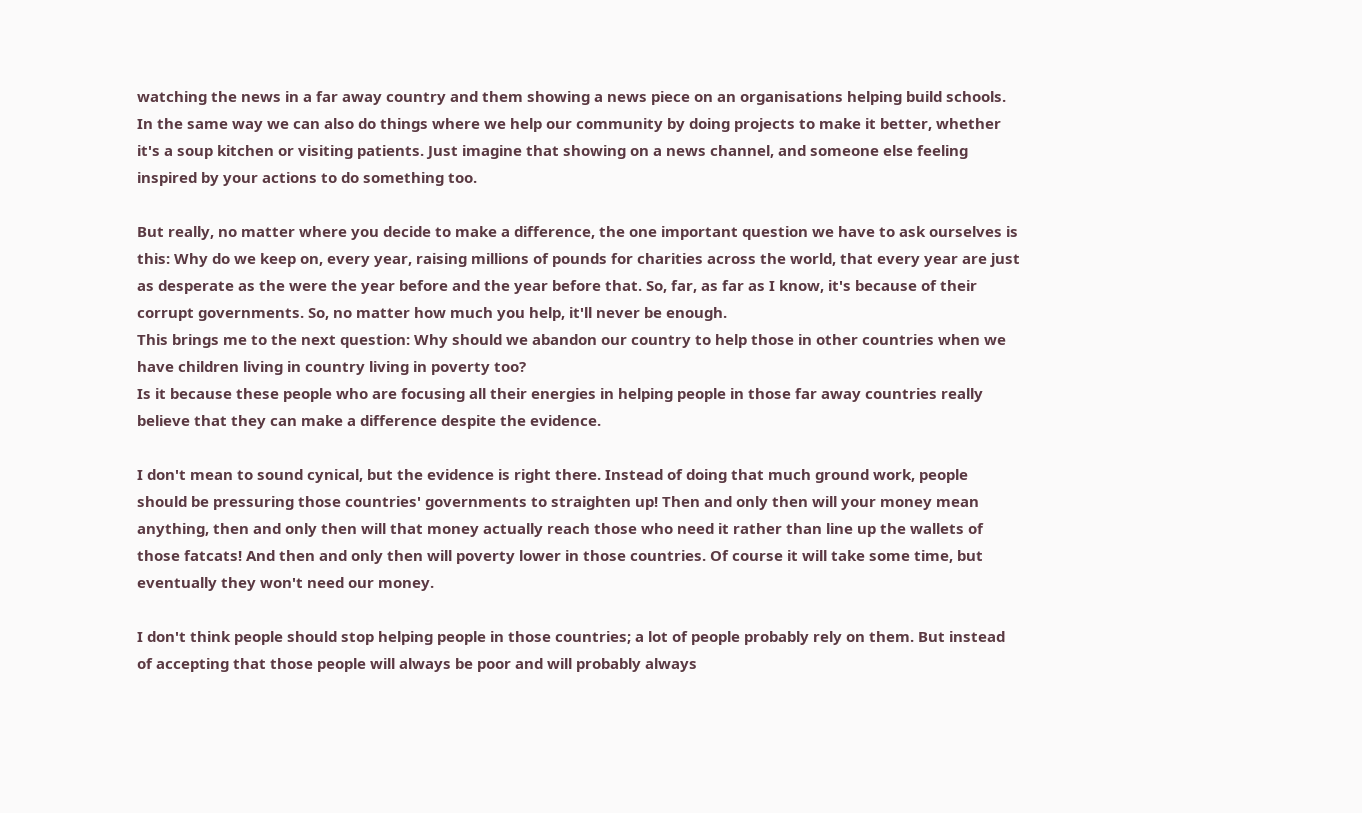watching the news in a far away country and them showing a news piece on an organisations helping build schools. In the same way we can also do things where we help our community by doing projects to make it better, whether it's a soup kitchen or visiting patients. Just imagine that showing on a news channel, and someone else feeling inspired by your actions to do something too.

But really, no matter where you decide to make a difference, the one important question we have to ask ourselves is this: Why do we keep on, every year, raising millions of pounds for charities across the world, that every year are just as desperate as the were the year before and the year before that. So, far, as far as I know, it's because of their corrupt governments. So, no matter how much you help, it'll never be enough.
This brings me to the next question: Why should we abandon our country to help those in other countries when we have children living in country living in poverty too?
Is it because these people who are focusing all their energies in helping people in those far away countries really believe that they can make a difference despite the evidence.

I don't mean to sound cynical, but the evidence is right there. Instead of doing that much ground work, people should be pressuring those countries' governments to straighten up! Then and only then will your money mean anything, then and only then will that money actually reach those who need it rather than line up the wallets of those fatcats! And then and only then will poverty lower in those countries. Of course it will take some time, but eventually they won't need our money.

I don't think people should stop helping people in those countries; a lot of people probably rely on them. But instead of accepting that those people will always be poor and will probably always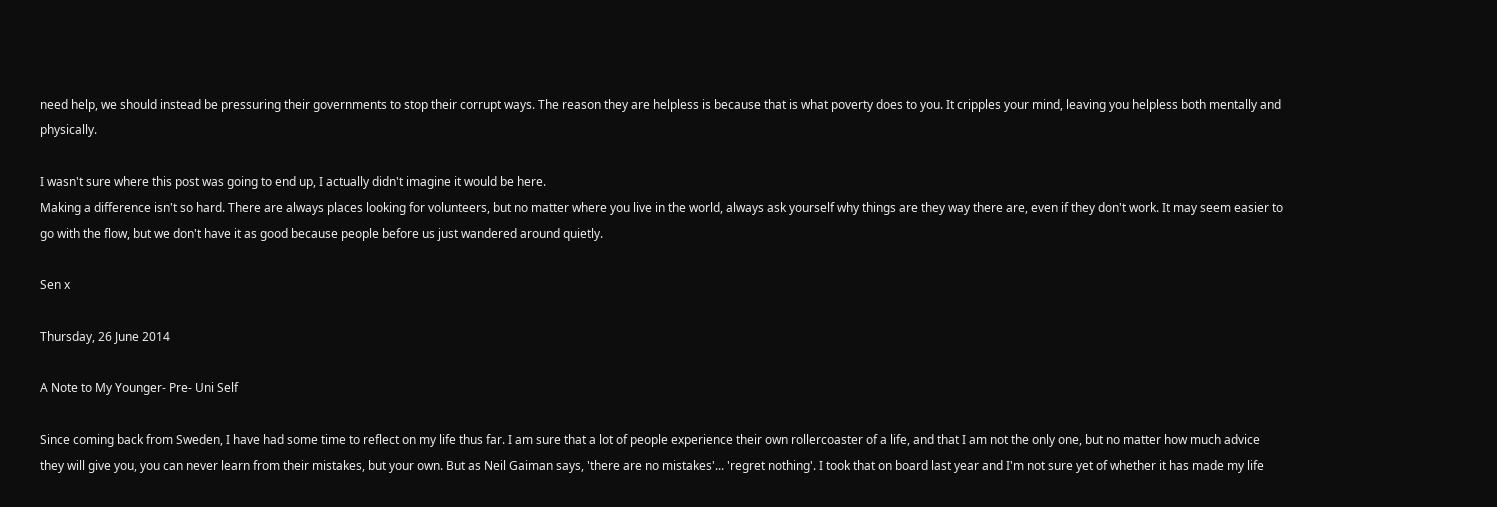need help, we should instead be pressuring their governments to stop their corrupt ways. The reason they are helpless is because that is what poverty does to you. It cripples your mind, leaving you helpless both mentally and physically.

I wasn't sure where this post was going to end up, I actually didn't imagine it would be here.
Making a difference isn't so hard. There are always places looking for volunteers, but no matter where you live in the world, always ask yourself why things are they way there are, even if they don't work. It may seem easier to go with the flow, but we don't have it as good because people before us just wandered around quietly.

Sen x

Thursday, 26 June 2014

A Note to My Younger- Pre- Uni Self

Since coming back from Sweden, I have had some time to reflect on my life thus far. I am sure that a lot of people experience their own rollercoaster of a life, and that I am not the only one, but no matter how much advice they will give you, you can never learn from their mistakes, but your own. But as Neil Gaiman says, 'there are no mistakes'... 'regret nothing'. I took that on board last year and I'm not sure yet of whether it has made my life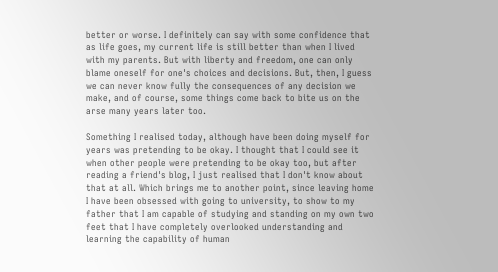better or worse. I definitely can say with some confidence that as life goes, my current life is still better than when I lived with my parents. But with liberty and freedom, one can only blame oneself for one's choices and decisions. But, then, I guess we can never know fully the consequences of any decision we make, and of course, some things come back to bite us on the arse many years later too.

Something I realised today, although have been doing myself for years was pretending to be okay. I thought that I could see it when other people were pretending to be okay too, but after reading a friend's blog, I just realised that I don't know about that at all. Which brings me to another point, since leaving home I have been obsessed with going to university, to show to my father that I am capable of studying and standing on my own two feet that I have completely overlooked understanding and learning the capability of human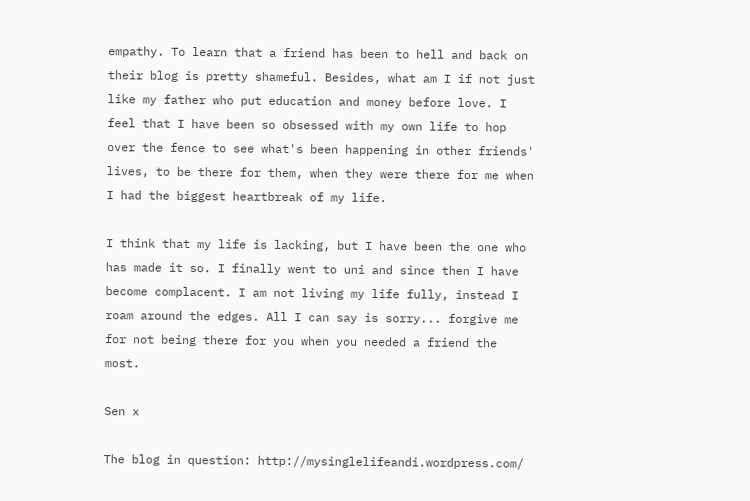empathy. To learn that a friend has been to hell and back on their blog is pretty shameful. Besides, what am I if not just like my father who put education and money before love. I feel that I have been so obsessed with my own life to hop over the fence to see what's been happening in other friends' lives, to be there for them, when they were there for me when I had the biggest heartbreak of my life.

I think that my life is lacking, but I have been the one who has made it so. I finally went to uni and since then I have become complacent. I am not living my life fully, instead I roam around the edges. All I can say is sorry... forgive me for not being there for you when you needed a friend the most.

Sen x

The blog in question: http://mysinglelifeandi.wordpress.com/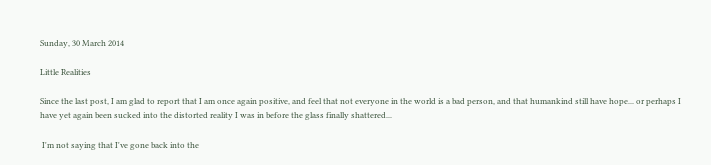Sunday, 30 March 2014

Little Realities

Since the last post, I am glad to report that I am once again positive, and feel that not everyone in the world is a bad person, and that humankind still have hope... or perhaps I have yet again been sucked into the distorted reality I was in before the glass finally shattered...

 I'm not saying that I've gone back into the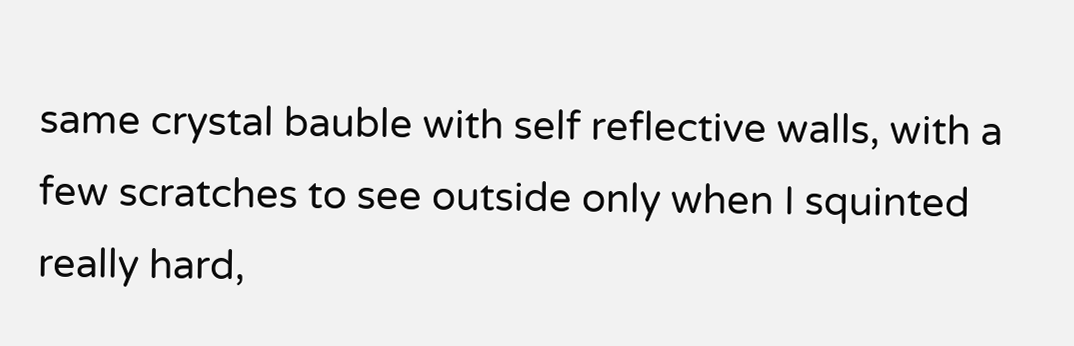same crystal bauble with self reflective walls, with a few scratches to see outside only when I squinted really hard,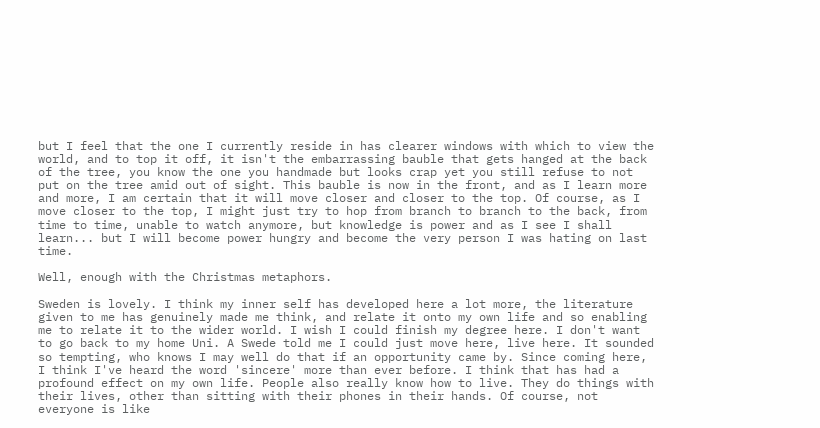but I feel that the one I currently reside in has clearer windows with which to view the world, and to top it off, it isn't the embarrassing bauble that gets hanged at the back of the tree, you know the one you handmade but looks crap yet you still refuse to not put on the tree amid out of sight. This bauble is now in the front, and as I learn more and more, I am certain that it will move closer and closer to the top. Of course, as I move closer to the top, I might just try to hop from branch to branch to the back, from time to time, unable to watch anymore, but knowledge is power and as I see I shall learn... but I will become power hungry and become the very person I was hating on last time.

Well, enough with the Christmas metaphors.

Sweden is lovely. I think my inner self has developed here a lot more, the literature given to me has genuinely made me think, and relate it onto my own life and so enabling me to relate it to the wider world. I wish I could finish my degree here. I don't want to go back to my home Uni. A Swede told me I could just move here, live here. It sounded so tempting, who knows I may well do that if an opportunity came by. Since coming here, I think I've heard the word 'sincere' more than ever before. I think that has had a profound effect on my own life. People also really know how to live. They do things with their lives, other than sitting with their phones in their hands. Of course, not everyone is like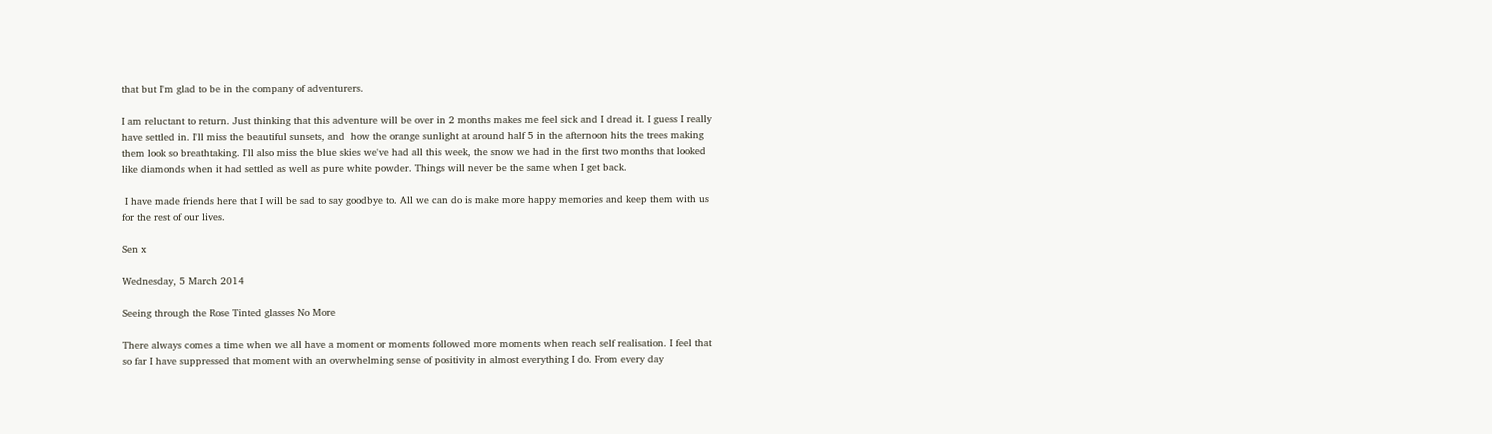that but I'm glad to be in the company of adventurers.

I am reluctant to return. Just thinking that this adventure will be over in 2 months makes me feel sick and I dread it. I guess I really have settled in. I'll miss the beautiful sunsets, and  how the orange sunlight at around half 5 in the afternoon hits the trees making them look so breathtaking. I'll also miss the blue skies we've had all this week, the snow we had in the first two months that looked like diamonds when it had settled as well as pure white powder. Things will never be the same when I get back.

 I have made friends here that I will be sad to say goodbye to. All we can do is make more happy memories and keep them with us for the rest of our lives.

Sen x

Wednesday, 5 March 2014

Seeing through the Rose Tinted glasses No More

There always comes a time when we all have a moment or moments followed more moments when reach self realisation. I feel that so far I have suppressed that moment with an overwhelming sense of positivity in almost everything I do. From every day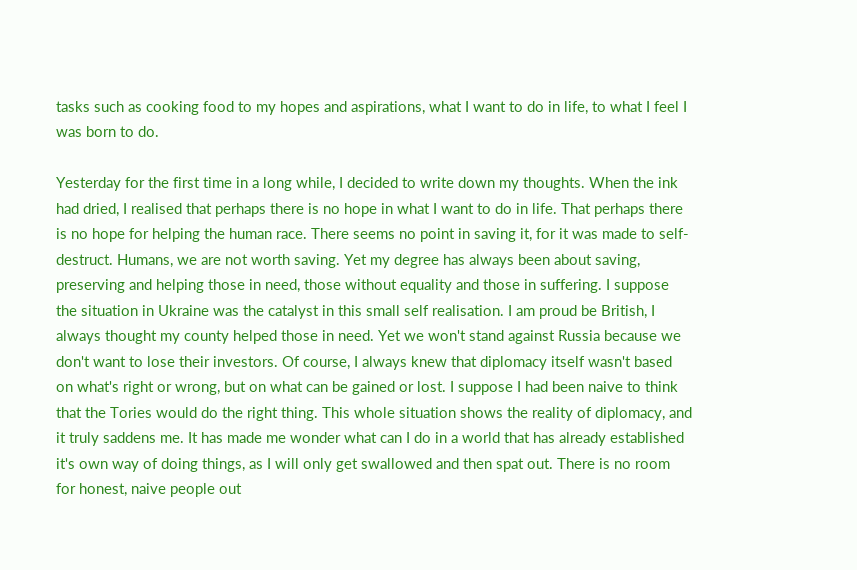tasks such as cooking food to my hopes and aspirations, what I want to do in life, to what I feel I was born to do.

Yesterday for the first time in a long while, I decided to write down my thoughts. When the ink had dried, I realised that perhaps there is no hope in what I want to do in life. That perhaps there is no hope for helping the human race. There seems no point in saving it, for it was made to self-destruct. Humans, we are not worth saving. Yet my degree has always been about saving, preserving and helping those in need, those without equality and those in suffering. I suppose the situation in Ukraine was the catalyst in this small self realisation. I am proud be British, I always thought my county helped those in need. Yet we won't stand against Russia because we don't want to lose their investors. Of course, I always knew that diplomacy itself wasn't based on what's right or wrong, but on what can be gained or lost. I suppose I had been naive to think that the Tories would do the right thing. This whole situation shows the reality of diplomacy, and it truly saddens me. It has made me wonder what can I do in a world that has already established it's own way of doing things, as I will only get swallowed and then spat out. There is no room for honest, naive people out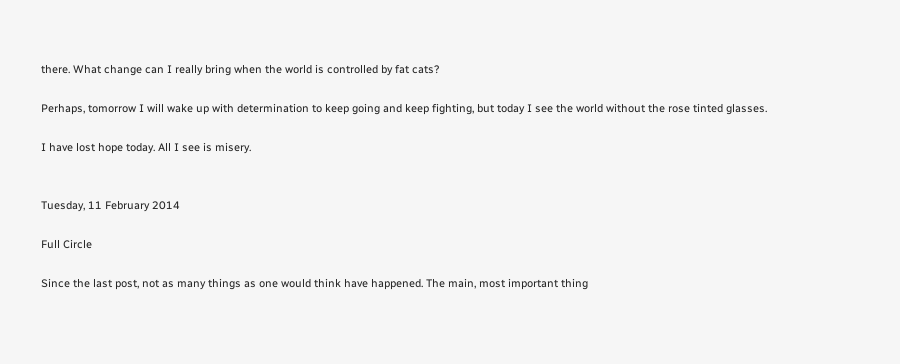there. What change can I really bring when the world is controlled by fat cats?

Perhaps, tomorrow I will wake up with determination to keep going and keep fighting, but today I see the world without the rose tinted glasses.

I have lost hope today. All I see is misery.


Tuesday, 11 February 2014

Full Circle

Since the last post, not as many things as one would think have happened. The main, most important thing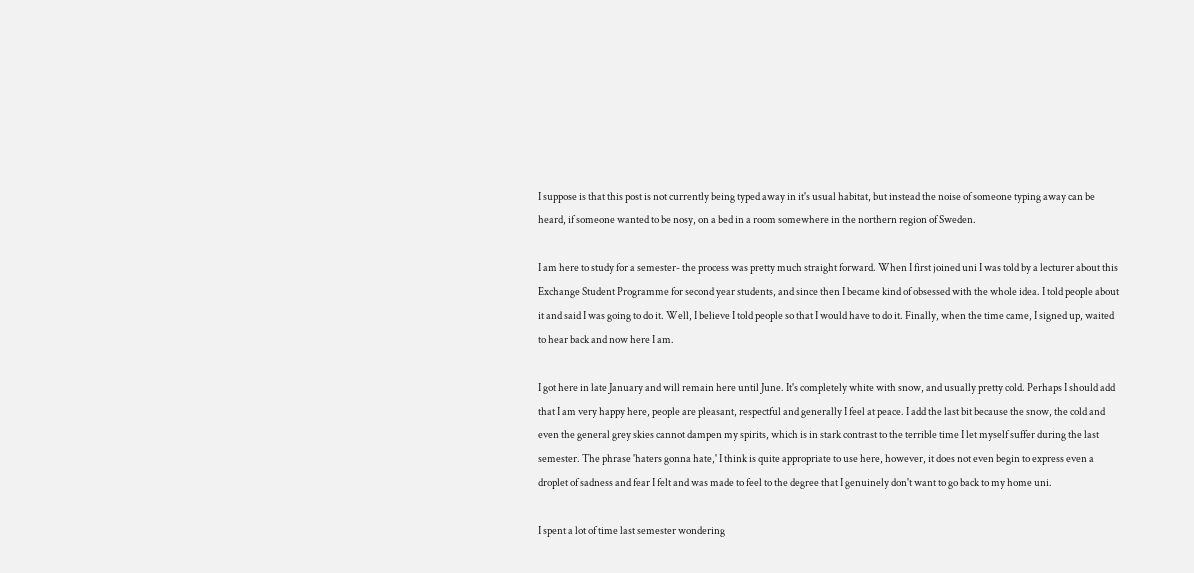I suppose is that this post is not currently being typed away in it's usual habitat, but instead the noise of someone typing away can be heard, if someone wanted to be nosy, on a bed in a room somewhere in the northern region of Sweden.

I am here to study for a semester- the process was pretty much straight forward. When I first joined uni I was told by a lecturer about this Exchange Student Programme for second year students, and since then I became kind of obsessed with the whole idea. I told people about it and said I was going to do it. Well, I believe I told people so that I would have to do it. Finally, when the time came, I signed up, waited to hear back and now here I am.

I got here in late January and will remain here until June. It's completely white with snow, and usually pretty cold. Perhaps I should add that I am very happy here, people are pleasant, respectful and generally I feel at peace. I add the last bit because the snow, the cold and even the general grey skies cannot dampen my spirits, which is in stark contrast to the terrible time I let myself suffer during the last semester. The phrase 'haters gonna hate,' I think is quite appropriate to use here, however, it does not even begin to express even a droplet of sadness and fear I felt and was made to feel to the degree that I genuinely don't want to go back to my home uni.

I spent a lot of time last semester wondering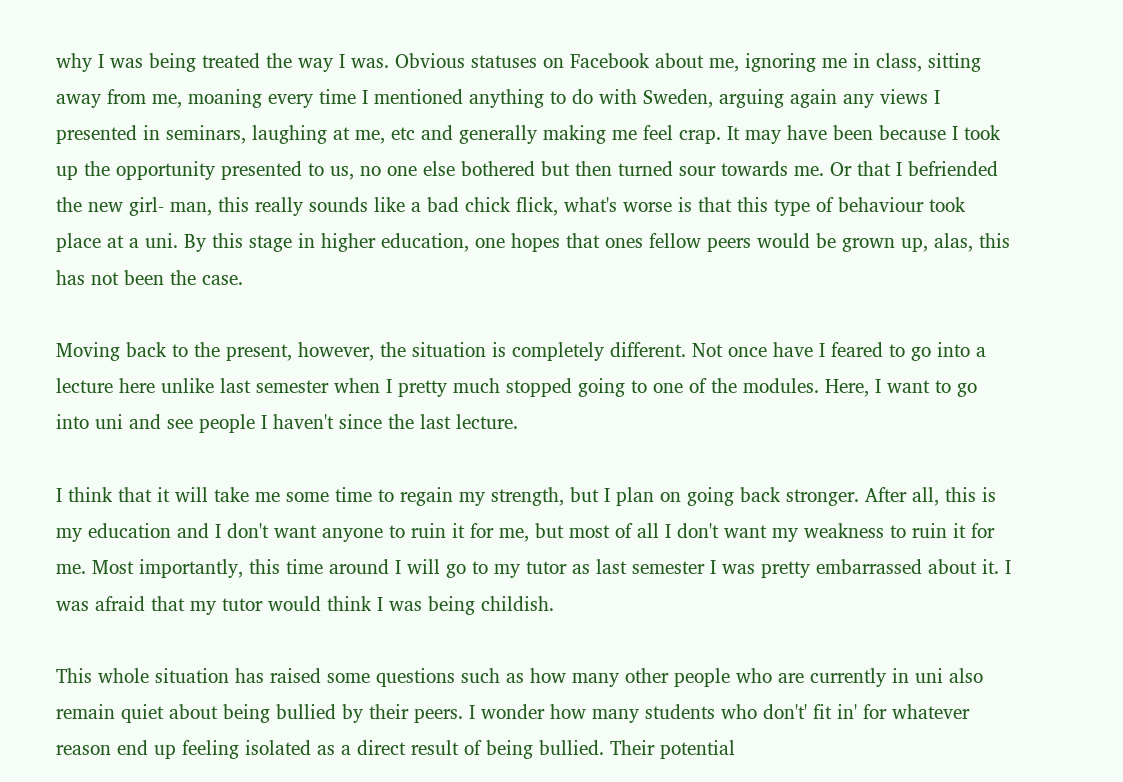why I was being treated the way I was. Obvious statuses on Facebook about me, ignoring me in class, sitting away from me, moaning every time I mentioned anything to do with Sweden, arguing again any views I presented in seminars, laughing at me, etc and generally making me feel crap. It may have been because I took up the opportunity presented to us, no one else bothered but then turned sour towards me. Or that I befriended the new girl- man, this really sounds like a bad chick flick, what's worse is that this type of behaviour took place at a uni. By this stage in higher education, one hopes that ones fellow peers would be grown up, alas, this has not been the case.

Moving back to the present, however, the situation is completely different. Not once have I feared to go into a lecture here unlike last semester when I pretty much stopped going to one of the modules. Here, I want to go into uni and see people I haven't since the last lecture.

I think that it will take me some time to regain my strength, but I plan on going back stronger. After all, this is my education and I don't want anyone to ruin it for me, but most of all I don't want my weakness to ruin it for me. Most importantly, this time around I will go to my tutor as last semester I was pretty embarrassed about it. I was afraid that my tutor would think I was being childish.

This whole situation has raised some questions such as how many other people who are currently in uni also remain quiet about being bullied by their peers. I wonder how many students who don't' fit in' for whatever reason end up feeling isolated as a direct result of being bullied. Their potential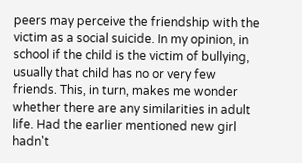peers may perceive the friendship with the victim as a social suicide. In my opinion, in school if the child is the victim of bullying, usually that child has no or very few friends. This, in turn, makes me wonder whether there are any similarities in adult life. Had the earlier mentioned new girl hadn't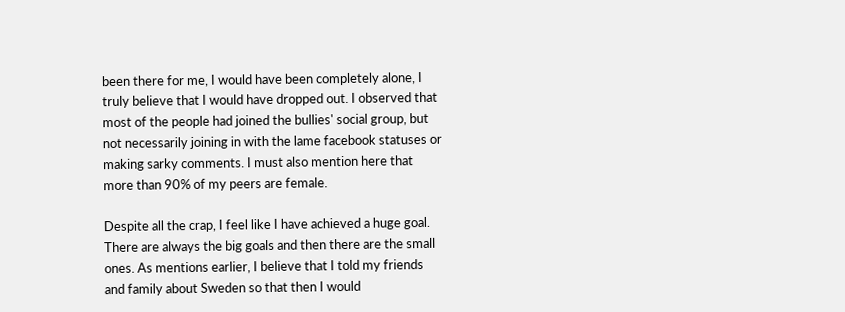been there for me, I would have been completely alone, I truly believe that I would have dropped out. I observed that most of the people had joined the bullies' social group, but not necessarily joining in with the lame facebook statuses or making sarky comments. I must also mention here that more than 90% of my peers are female.

Despite all the crap, I feel like I have achieved a huge goal. There are always the big goals and then there are the small ones. As mentions earlier, I believe that I told my friends and family about Sweden so that then I would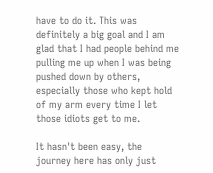have to do it. This was definitely a big goal and I am glad that I had people behind me pulling me up when I was being pushed down by others, especially those who kept hold of my arm every time I let those idiots get to me.

It hasn't been easy, the journey here has only just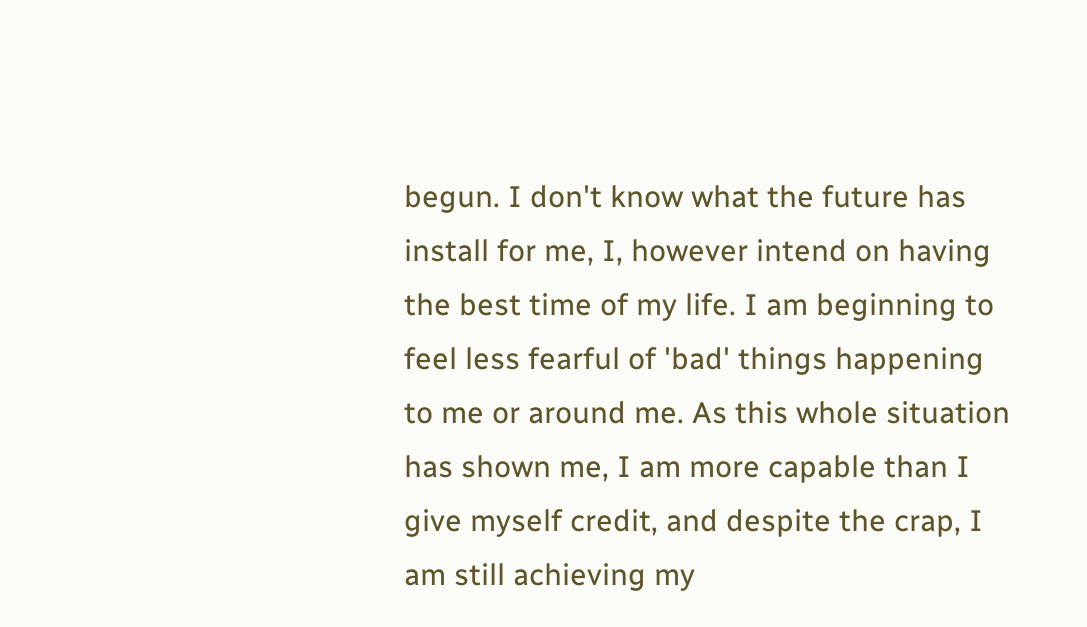begun. I don't know what the future has install for me, I, however intend on having the best time of my life. I am beginning to feel less fearful of 'bad' things happening to me or around me. As this whole situation has shown me, I am more capable than I give myself credit, and despite the crap, I am still achieving my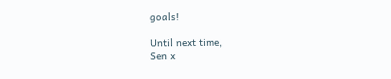goals!

Until next time,
Sen x